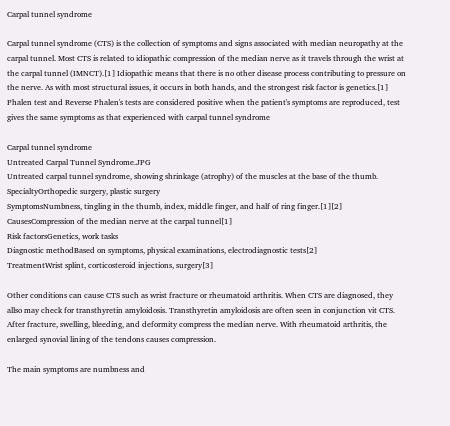Carpal tunnel syndrome

Carpal tunnel syndrome (CTS) is the collection of symptoms and signs associated with median neuropathy at the carpal tunnel. Most CTS is related to idiopathic compression of the median nerve as it travels through the wrist at the carpal tunnel (IMNCT).[1] Idiopathic means that there is no other disease process contributing to pressure on the nerve. As with most structural issues, it occurs in both hands, and the strongest risk factor is genetics.[1] Phalen test and Reverse Phalen's tests are considered positive when the patient's symptoms are reproduced, test gives the same symptoms as that experienced with carpal tunnel syndrome

Carpal tunnel syndrome
Untreated Carpal Tunnel Syndrome.JPG
Untreated carpal tunnel syndrome, showing shrinkage (atrophy) of the muscles at the base of the thumb.
SpecialtyOrthopedic surgery, plastic surgery
SymptomsNumbness, tingling in the thumb, index, middle finger, and half of ring finger.[1][2]
CausesCompression of the median nerve at the carpal tunnel[1]
Risk factorsGenetics, work tasks
Diagnostic methodBased on symptoms, physical examinations, electrodiagnostic tests[2]
TreatmentWrist splint, corticosteroid injections, surgery[3]

Other conditions can cause CTS such as wrist fracture or rheumatoid arthritis. When CTS are diagnosed, they allso may check for transthyretin amyloidosis. Transthyretin amyloidosis are often seen in conjunction vit CTS. After fracture, swelling, bleeding, and deformity compress the median nerve. With rheumatoid arthritis, the enlarged synovial lining of the tendons causes compression.

The main symptoms are numbness and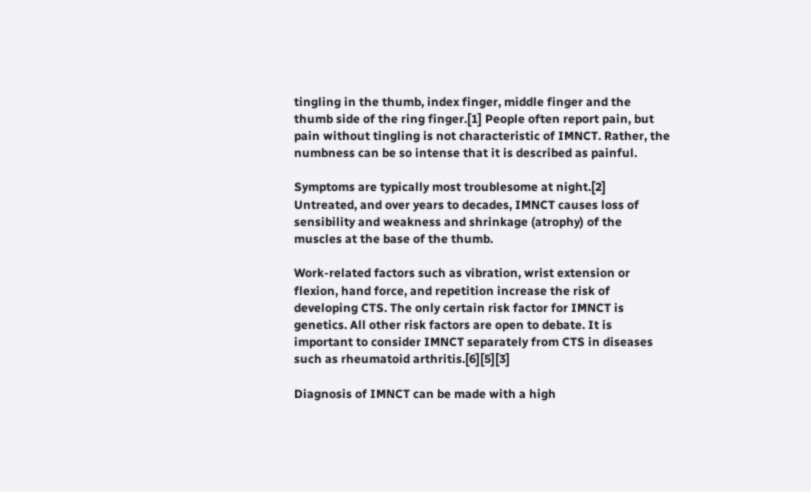tingling in the thumb, index finger, middle finger and the thumb side of the ring finger.[1] People often report pain, but pain without tingling is not characteristic of IMNCT. Rather, the numbness can be so intense that it is described as painful.

Symptoms are typically most troublesome at night.[2] Untreated, and over years to decades, IMNCT causes loss of sensibility and weakness and shrinkage (atrophy) of the muscles at the base of the thumb.

Work-related factors such as vibration, wrist extension or flexion, hand force, and repetition increase the risk of developing CTS. The only certain risk factor for IMNCT is genetics. All other risk factors are open to debate. It is important to consider IMNCT separately from CTS in diseases such as rheumatoid arthritis.[6][5][3]

Diagnosis of IMNCT can be made with a high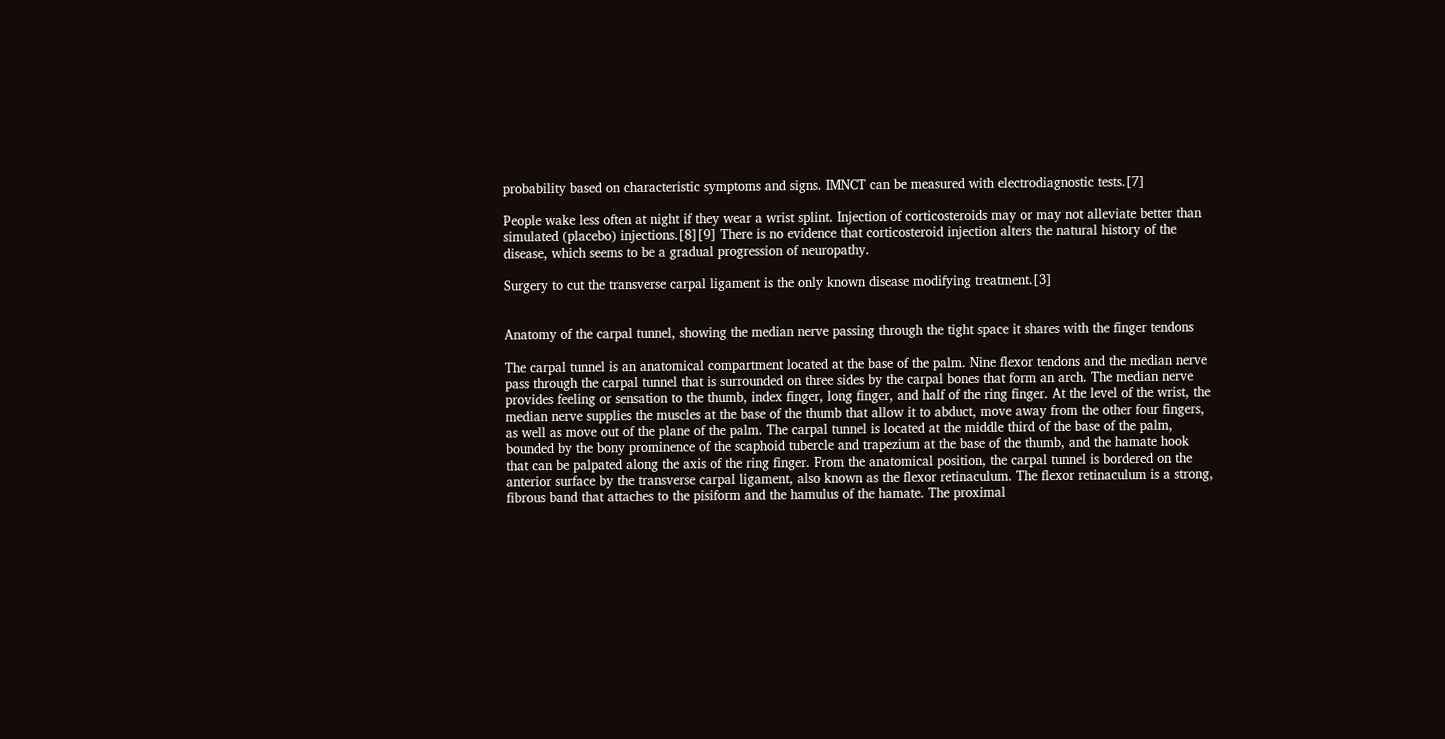probability based on characteristic symptoms and signs. IMNCT can be measured with electrodiagnostic tests.[7]

People wake less often at night if they wear a wrist splint. Injection of corticosteroids may or may not alleviate better than simulated (placebo) injections.[8][9] There is no evidence that corticosteroid injection alters the natural history of the disease, which seems to be a gradual progression of neuropathy.

Surgery to cut the transverse carpal ligament is the only known disease modifying treatment.[3]


Anatomy of the carpal tunnel, showing the median nerve passing through the tight space it shares with the finger tendons

The carpal tunnel is an anatomical compartment located at the base of the palm. Nine flexor tendons and the median nerve pass through the carpal tunnel that is surrounded on three sides by the carpal bones that form an arch. The median nerve provides feeling or sensation to the thumb, index finger, long finger, and half of the ring finger. At the level of the wrist, the median nerve supplies the muscles at the base of the thumb that allow it to abduct, move away from the other four fingers, as well as move out of the plane of the palm. The carpal tunnel is located at the middle third of the base of the palm, bounded by the bony prominence of the scaphoid tubercle and trapezium at the base of the thumb, and the hamate hook that can be palpated along the axis of the ring finger. From the anatomical position, the carpal tunnel is bordered on the anterior surface by the transverse carpal ligament, also known as the flexor retinaculum. The flexor retinaculum is a strong, fibrous band that attaches to the pisiform and the hamulus of the hamate. The proximal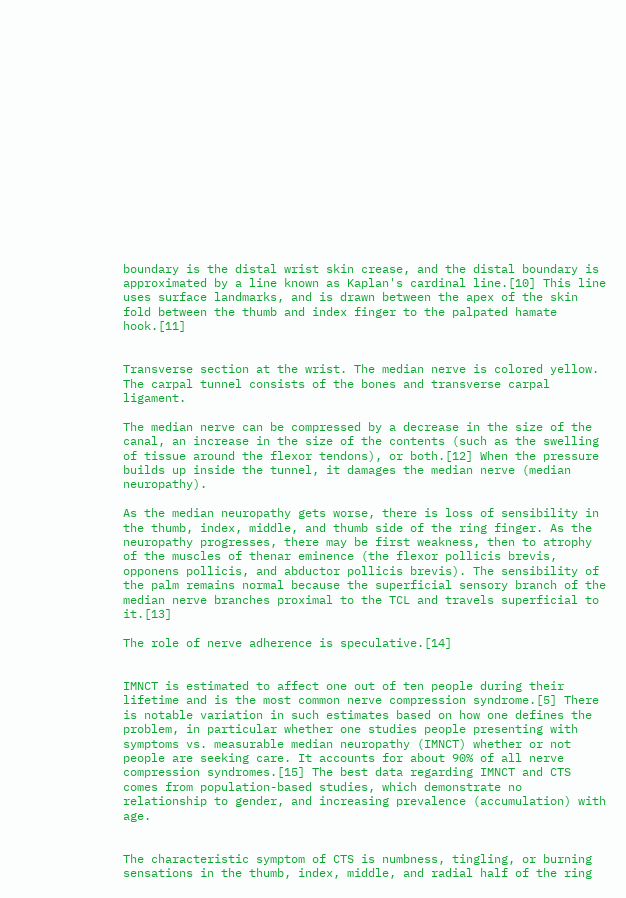boundary is the distal wrist skin crease, and the distal boundary is approximated by a line known as Kaplan's cardinal line.[10] This line uses surface landmarks, and is drawn between the apex of the skin fold between the thumb and index finger to the palpated hamate hook.[11]


Transverse section at the wrist. The median nerve is colored yellow. The carpal tunnel consists of the bones and transverse carpal ligament.

The median nerve can be compressed by a decrease in the size of the canal, an increase in the size of the contents (such as the swelling of tissue around the flexor tendons), or both.[12] When the pressure builds up inside the tunnel, it damages the median nerve (median neuropathy).

As the median neuropathy gets worse, there is loss of sensibility in the thumb, index, middle, and thumb side of the ring finger. As the neuropathy progresses, there may be first weakness, then to atrophy of the muscles of thenar eminence (the flexor pollicis brevis, opponens pollicis, and abductor pollicis brevis). The sensibility of the palm remains normal because the superficial sensory branch of the median nerve branches proximal to the TCL and travels superficial to it.[13]

The role of nerve adherence is speculative.[14]


IMNCT is estimated to affect one out of ten people during their lifetime and is the most common nerve compression syndrome.[5] There is notable variation in such estimates based on how one defines the problem, in particular whether one studies people presenting with symptoms vs. measurable median neuropathy (IMNCT) whether or not people are seeking care. It accounts for about 90% of all nerve compression syndromes.[15] The best data regarding IMNCT and CTS comes from population-based studies, which demonstrate no relationship to gender, and increasing prevalence (accumulation) with age.


The characteristic symptom of CTS is numbness, tingling, or burning sensations in the thumb, index, middle, and radial half of the ring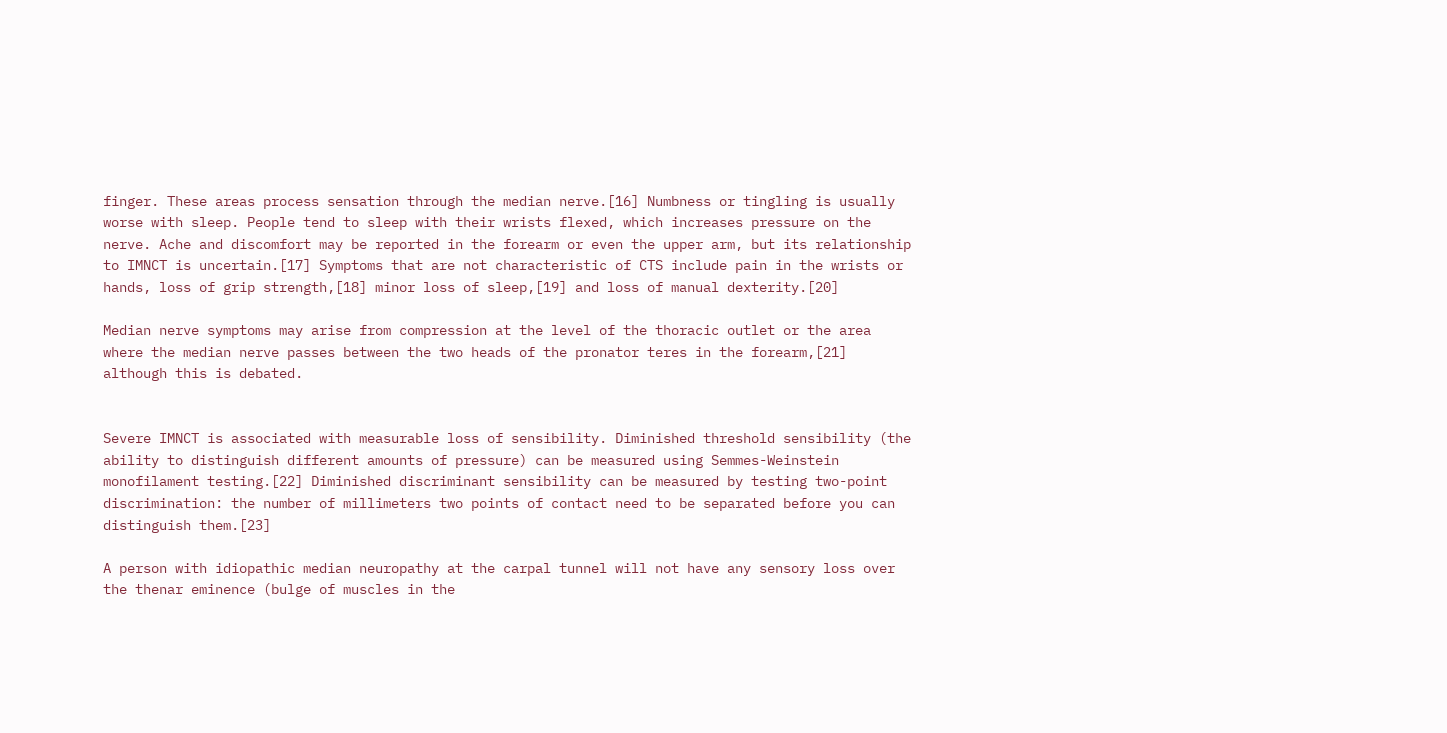finger. These areas process sensation through the median nerve.[16] Numbness or tingling is usually worse with sleep. People tend to sleep with their wrists flexed, which increases pressure on the nerve. Ache and discomfort may be reported in the forearm or even the upper arm, but its relationship to IMNCT is uncertain.[17] Symptoms that are not characteristic of CTS include pain in the wrists or hands, loss of grip strength,[18] minor loss of sleep,[19] and loss of manual dexterity.[20]

Median nerve symptoms may arise from compression at the level of the thoracic outlet or the area where the median nerve passes between the two heads of the pronator teres in the forearm,[21] although this is debated.


Severe IMNCT is associated with measurable loss of sensibility. Diminished threshold sensibility (the ability to distinguish different amounts of pressure) can be measured using Semmes-Weinstein monofilament testing.[22] Diminished discriminant sensibility can be measured by testing two-point discrimination: the number of millimeters two points of contact need to be separated before you can distinguish them.[23]

A person with idiopathic median neuropathy at the carpal tunnel will not have any sensory loss over the thenar eminence (bulge of muscles in the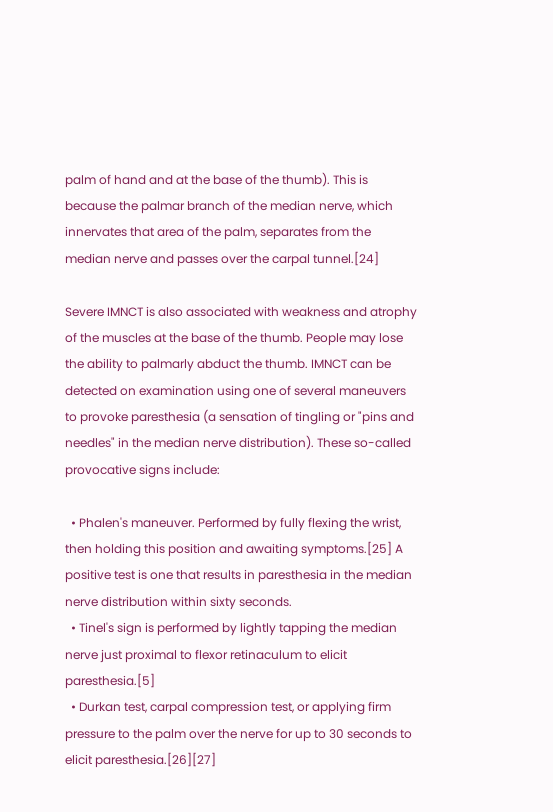palm of hand and at the base of the thumb). This is because the palmar branch of the median nerve, which innervates that area of the palm, separates from the median nerve and passes over the carpal tunnel.[24]

Severe IMNCT is also associated with weakness and atrophy of the muscles at the base of the thumb. People may lose the ability to palmarly abduct the thumb. IMNCT can be detected on examination using one of several maneuvers to provoke paresthesia (a sensation of tingling or "pins and needles" in the median nerve distribution). These so-called provocative signs include:

  • Phalen's maneuver. Performed by fully flexing the wrist, then holding this position and awaiting symptoms.[25] A positive test is one that results in paresthesia in the median nerve distribution within sixty seconds.
  • Tinel's sign is performed by lightly tapping the median nerve just proximal to flexor retinaculum to elicit paresthesia.[5]
  • Durkan test, carpal compression test, or applying firm pressure to the palm over the nerve for up to 30 seconds to elicit paresthesia.[26][27]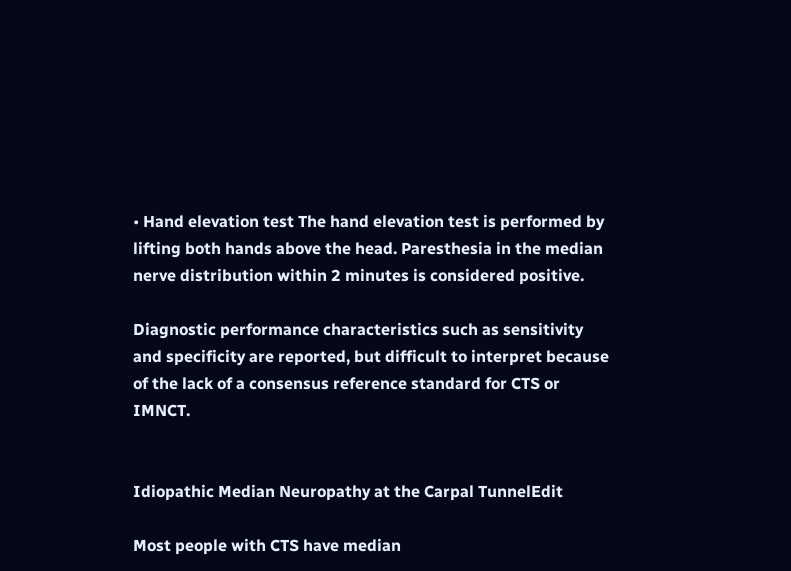• Hand elevation test The hand elevation test is performed by lifting both hands above the head. Paresthesia in the median nerve distribution within 2 minutes is considered positive.

Diagnostic performance characteristics such as sensitivity and specificity are reported, but difficult to interpret because of the lack of a consensus reference standard for CTS or IMNCT.


Idiopathic Median Neuropathy at the Carpal TunnelEdit

Most people with CTS have median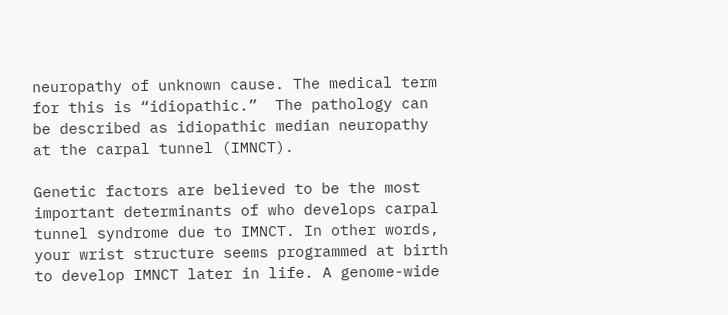neuropathy of unknown cause. The medical term for this is “idiopathic.”  The pathology can be described as idiopathic median neuropathy at the carpal tunnel (IMNCT).

Genetic factors are believed to be the most important determinants of who develops carpal tunnel syndrome due to IMNCT. In other words, your wrist structure seems programmed at birth to develop IMNCT later in life. A genome-wide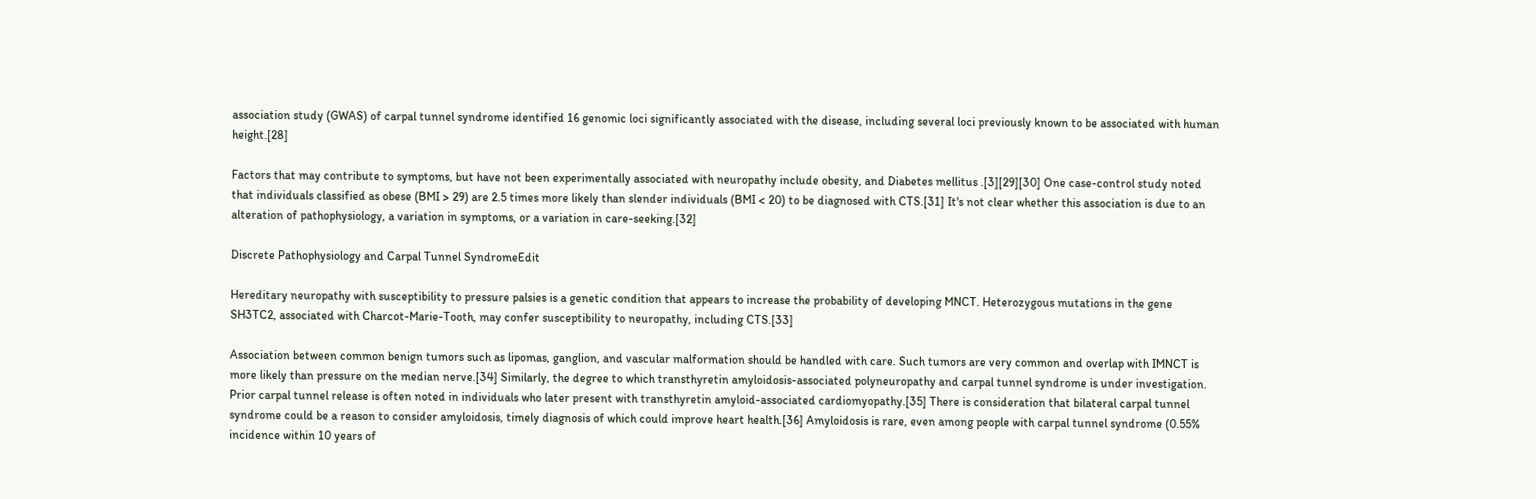association study (GWAS) of carpal tunnel syndrome identified 16 genomic loci significantly associated with the disease, including several loci previously known to be associated with human height.[28]

Factors that may contribute to symptoms, but have not been experimentally associated with neuropathy include obesity, and Diabetes mellitus .[3][29][30] One case-control study noted that individuals classified as obese (BMI > 29) are 2.5 times more likely than slender individuals (BMI < 20) to be diagnosed with CTS.[31] It's not clear whether this association is due to an alteration of pathophysiology, a variation in symptoms, or a variation in care-seeking.[32]

Discrete Pathophysiology and Carpal Tunnel SyndromeEdit

Hereditary neuropathy with susceptibility to pressure palsies is a genetic condition that appears to increase the probability of developing MNCT. Heterozygous mutations in the gene SH3TC2, associated with Charcot-Marie-Tooth, may confer susceptibility to neuropathy, including CTS.[33]

Association between common benign tumors such as lipomas, ganglion, and vascular malformation should be handled with care. Such tumors are very common and overlap with IMNCT is more likely than pressure on the median nerve.[34] Similarly, the degree to which transthyretin amyloidosis-associated polyneuropathy and carpal tunnel syndrome is under investigation. Prior carpal tunnel release is often noted in individuals who later present with transthyretin amyloid-associated cardiomyopathy.[35] There is consideration that bilateral carpal tunnel syndrome could be a reason to consider amyloidosis, timely diagnosis of which could improve heart health.[36] Amyloidosis is rare, even among people with carpal tunnel syndrome (0.55% incidence within 10 years of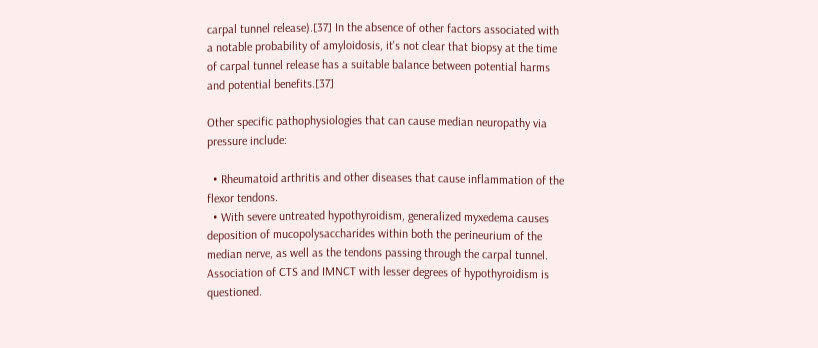carpal tunnel release).[37] In the absence of other factors associated with a notable probability of amyloidosis, it's not clear that biopsy at the time of carpal tunnel release has a suitable balance between potential harms and potential benefits.[37]

Other specific pathophysiologies that can cause median neuropathy via pressure include:

  • Rheumatoid arthritis and other diseases that cause inflammation of the flexor tendons.
  • With severe untreated hypothyroidism, generalized myxedema causes deposition of mucopolysaccharides within both the perineurium of the median nerve, as well as the tendons passing through the carpal tunnel. Association of CTS and IMNCT with lesser degrees of hypothyroidism is questioned.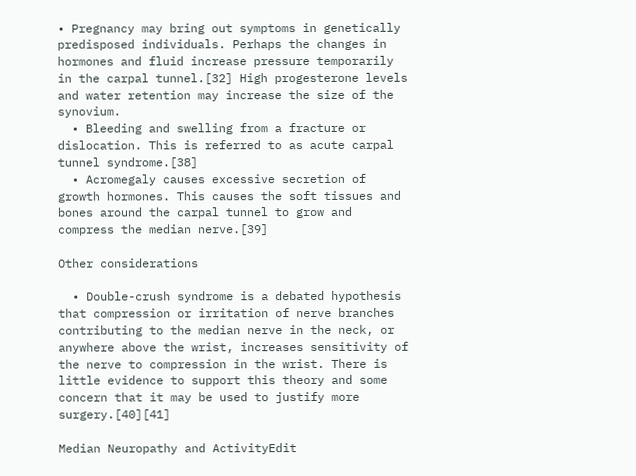• Pregnancy may bring out symptoms in genetically predisposed individuals. Perhaps the changes in hormones and fluid increase pressure temporarily in the carpal tunnel.[32] High progesterone levels and water retention may increase the size of the synovium.
  • Bleeding and swelling from a fracture or dislocation. This is referred to as acute carpal tunnel syndrome.[38]
  • Acromegaly causes excessive secretion of growth hormones. This causes the soft tissues and bones around the carpal tunnel to grow and compress the median nerve.[39]

Other considerations

  • Double-crush syndrome is a debated hypothesis that compression or irritation of nerve branches contributing to the median nerve in the neck, or anywhere above the wrist, increases sensitivity of the nerve to compression in the wrist. There is little evidence to support this theory and some concern that it may be used to justify more surgery.[40][41]

Median Neuropathy and ActivityEdit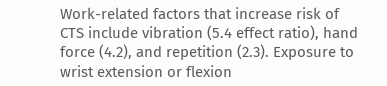Work-related factors that increase risk of CTS include vibration (5.4 effect ratio), hand force (4.2), and repetition (2.3). Exposure to wrist extension or flexion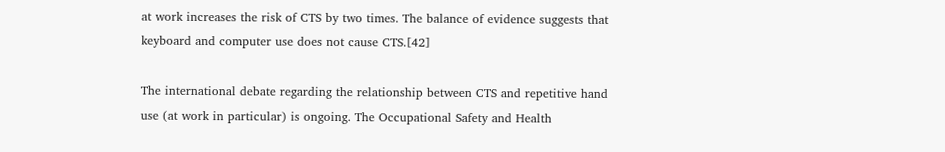at work increases the risk of CTS by two times. The balance of evidence suggests that keyboard and computer use does not cause CTS.[42]

The international debate regarding the relationship between CTS and repetitive hand use (at work in particular) is ongoing. The Occupational Safety and Health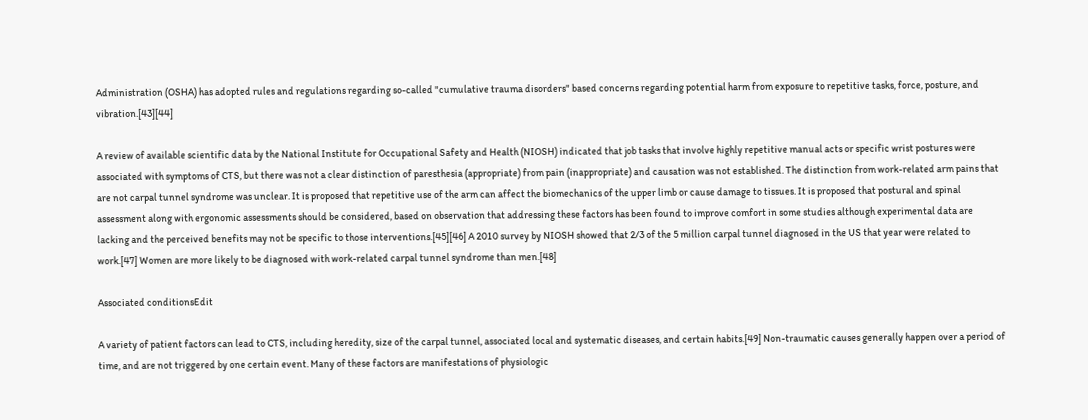Administration (OSHA) has adopted rules and regulations regarding so-called "cumulative trauma disorders" based concerns regarding potential harm from exposure to repetitive tasks, force, posture, and vibration.[43][44]

A review of available scientific data by the National Institute for Occupational Safety and Health (NIOSH) indicated that job tasks that involve highly repetitive manual acts or specific wrist postures were associated with symptoms of CTS, but there was not a clear distinction of paresthesia (appropriate) from pain (inappropriate) and causation was not established. The distinction from work-related arm pains that are not carpal tunnel syndrome was unclear. It is proposed that repetitive use of the arm can affect the biomechanics of the upper limb or cause damage to tissues. It is proposed that postural and spinal assessment along with ergonomic assessments should be considered, based on observation that addressing these factors has been found to improve comfort in some studies although experimental data are lacking and the perceived benefits may not be specific to those interventions.[45][46] A 2010 survey by NIOSH showed that 2/3 of the 5 million carpal tunnel diagnosed in the US that year were related to work.[47] Women are more likely to be diagnosed with work-related carpal tunnel syndrome than men.[48]

Associated conditionsEdit

A variety of patient factors can lead to CTS, including heredity, size of the carpal tunnel, associated local and systematic diseases, and certain habits.[49] Non-traumatic causes generally happen over a period of time, and are not triggered by one certain event. Many of these factors are manifestations of physiologic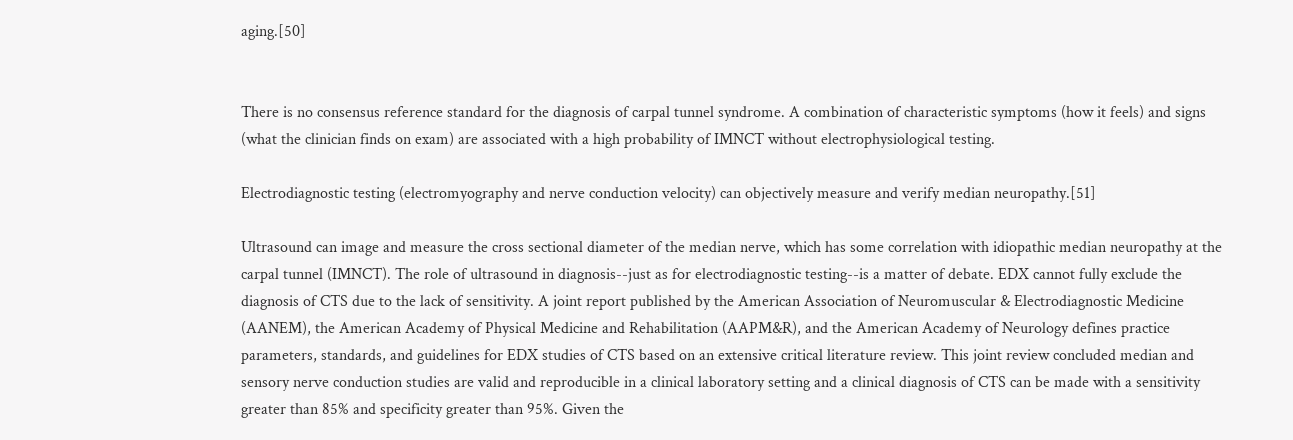aging.[50]


There is no consensus reference standard for the diagnosis of carpal tunnel syndrome. A combination of characteristic symptoms (how it feels) and signs (what the clinician finds on exam) are associated with a high probability of IMNCT without electrophysiological testing.

Electrodiagnostic testing (electromyography and nerve conduction velocity) can objectively measure and verify median neuropathy.[51]

Ultrasound can image and measure the cross sectional diameter of the median nerve, which has some correlation with idiopathic median neuropathy at the carpal tunnel (IMNCT). The role of ultrasound in diagnosis--just as for electrodiagnostic testing--is a matter of debate. EDX cannot fully exclude the diagnosis of CTS due to the lack of sensitivity. A joint report published by the American Association of Neuromuscular & Electrodiagnostic Medicine (AANEM), the American Academy of Physical Medicine and Rehabilitation (AAPM&R), and the American Academy of Neurology defines practice parameters, standards, and guidelines for EDX studies of CTS based on an extensive critical literature review. This joint review concluded median and sensory nerve conduction studies are valid and reproducible in a clinical laboratory setting and a clinical diagnosis of CTS can be made with a sensitivity greater than 85% and specificity greater than 95%. Given the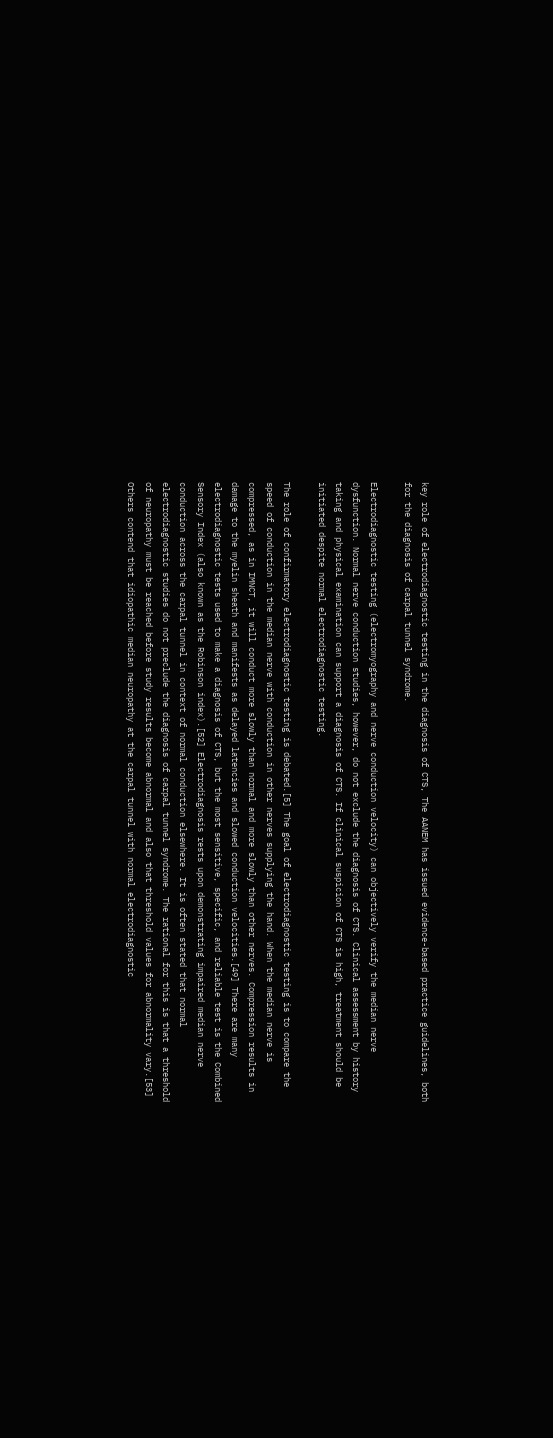key role of electrodiagnostic testing in the diagnosis of CTS, The AANEM has issued evidence-based practice guidelines, both for the diagnosis of carpal tunnel syndrome.

Electrodiagnostic testing (electromyography and nerve conduction velocity) can objectively verify the median nerve dysfunction. Normal nerve conduction studies, however, do not exclude the diagnosis of CTS. Clinical assessment by history taking and physical examination can support a diagnosis of CTS. If clinical suspicion of CTS is high, treatment should be initiated despite normal electrodiagnostic testing.

The role of confirmatory electrodiagnostic testing is debated.[5] The goal of electrodiagnostic testing is to compare the speed of conduction in the median nerve with conduction in other nerves supplying the hand. When the median nerve is compressed, as in IMNCT, it will conduct more slowly than normal and more slowly than other nerves. Compression results in damage to the myelin sheath and manifests as delayed latencies and slowed conduction velocities.[49] There are many electrodiagnostic tests used to make a diagnosis of CTS, but the most sensitive, specific, and reliable test is the Combined Sensory Index (also known as the Robinson index).[52] Electrodiagnosis rests upon demonstrating impaired median nerve conduction across the carpal tunnel in context of normal conduction elsewhere. It is often stated that normal electrodiagnostic studies do not preclude the diagnosis of carpal tunnel syndrome. The rational for this is that a threshold of neuropathy must be reached before study results become abnormal and also that threshold values for abnormality vary.[53] Others contend that idiopathic median neuropathy at the carpal tunnel with normal electrodiagnostic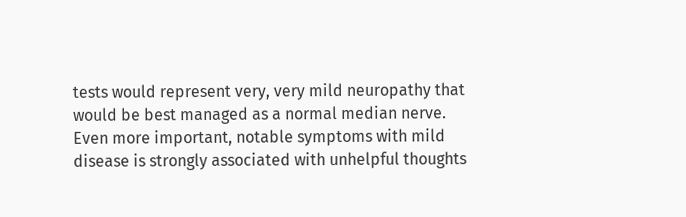tests would represent very, very mild neuropathy that would be best managed as a normal median nerve. Even more important, notable symptoms with mild disease is strongly associated with unhelpful thoughts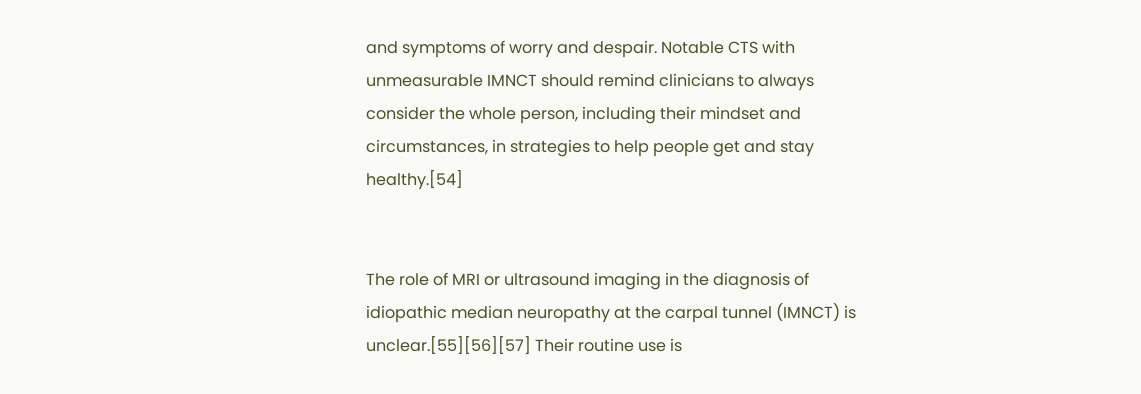and symptoms of worry and despair. Notable CTS with unmeasurable IMNCT should remind clinicians to always consider the whole person, including their mindset and circumstances, in strategies to help people get and stay healthy.[54]


The role of MRI or ultrasound imaging in the diagnosis of idiopathic median neuropathy at the carpal tunnel (IMNCT) is unclear.[55][56][57] Their routine use is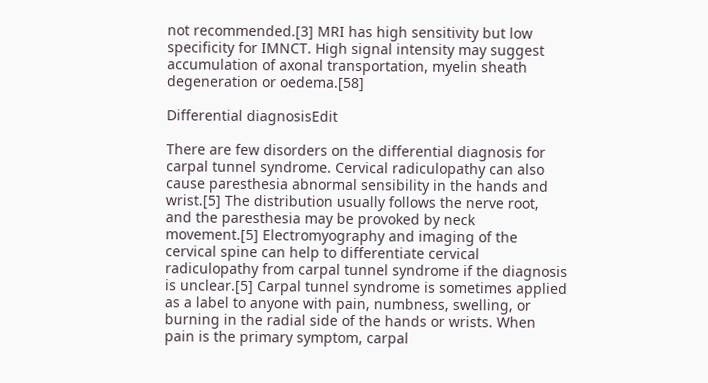not recommended.[3] MRI has high sensitivity but low specificity for IMNCT. High signal intensity may suggest accumulation of axonal transportation, myelin sheath degeneration or oedema.[58]

Differential diagnosisEdit

There are few disorders on the differential diagnosis for carpal tunnel syndrome. Cervical radiculopathy can also cause paresthesia abnormal sensibility in the hands and wrist.[5] The distribution usually follows the nerve root, and the paresthesia may be provoked by neck movement.[5] Electromyography and imaging of the cervical spine can help to differentiate cervical radiculopathy from carpal tunnel syndrome if the diagnosis is unclear.[5] Carpal tunnel syndrome is sometimes applied as a label to anyone with pain, numbness, swelling, or burning in the radial side of the hands or wrists. When pain is the primary symptom, carpal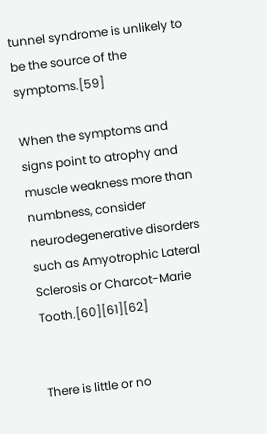tunnel syndrome is unlikely to be the source of the symptoms.[59]

When the symptoms and signs point to atrophy and muscle weakness more than numbness, consider neurodegenerative disorders such as Amyotrophic Lateral Sclerosis or Charcot-Marie Tooth.[60][61][62]


There is little or no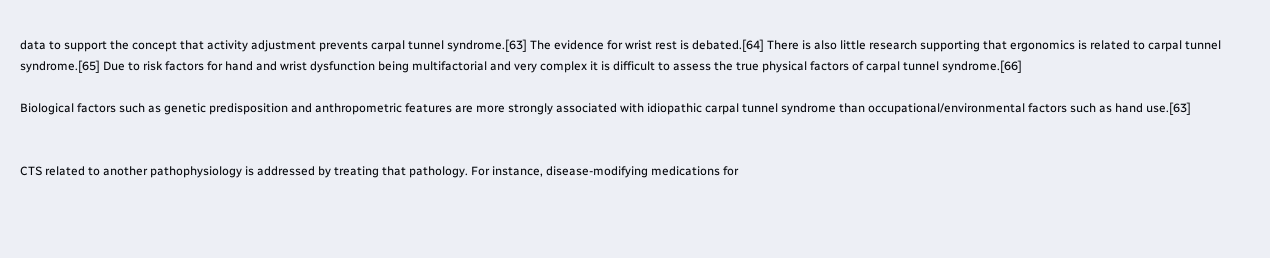data to support the concept that activity adjustment prevents carpal tunnel syndrome.[63] The evidence for wrist rest is debated.[64] There is also little research supporting that ergonomics is related to carpal tunnel syndrome.[65] Due to risk factors for hand and wrist dysfunction being multifactorial and very complex it is difficult to assess the true physical factors of carpal tunnel syndrome.[66]

Biological factors such as genetic predisposition and anthropometric features are more strongly associated with idiopathic carpal tunnel syndrome than occupational/environmental factors such as hand use.[63]


CTS related to another pathophysiology is addressed by treating that pathology. For instance, disease-modifying medications for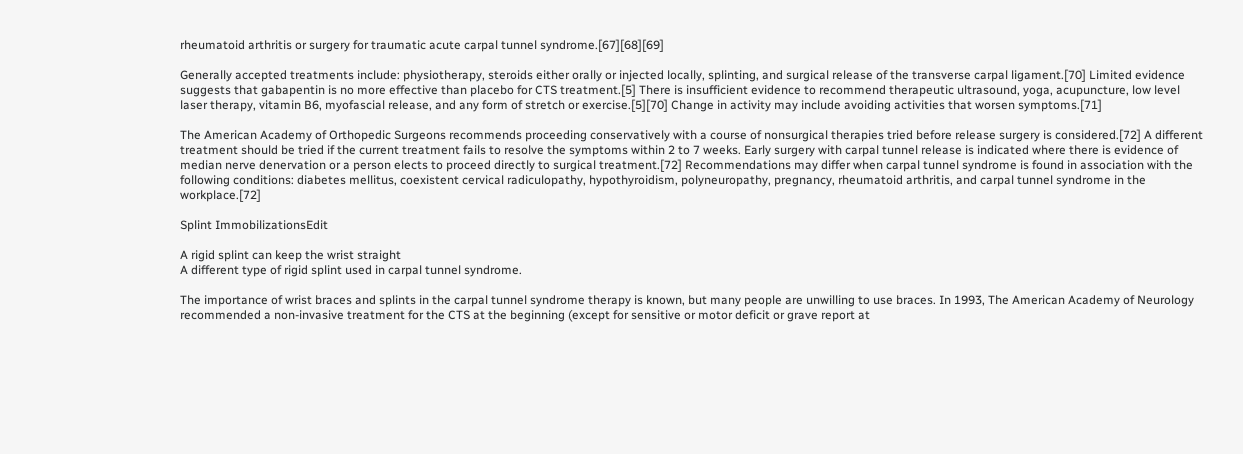rheumatoid arthritis or surgery for traumatic acute carpal tunnel syndrome.[67][68][69]

Generally accepted treatments include: physiotherapy, steroids either orally or injected locally, splinting, and surgical release of the transverse carpal ligament.[70] Limited evidence suggests that gabapentin is no more effective than placebo for CTS treatment.[5] There is insufficient evidence to recommend therapeutic ultrasound, yoga, acupuncture, low level laser therapy, vitamin B6, myofascial release, and any form of stretch or exercise.[5][70] Change in activity may include avoiding activities that worsen symptoms.[71]

The American Academy of Orthopedic Surgeons recommends proceeding conservatively with a course of nonsurgical therapies tried before release surgery is considered.[72] A different treatment should be tried if the current treatment fails to resolve the symptoms within 2 to 7 weeks. Early surgery with carpal tunnel release is indicated where there is evidence of median nerve denervation or a person elects to proceed directly to surgical treatment.[72] Recommendations may differ when carpal tunnel syndrome is found in association with the following conditions: diabetes mellitus, coexistent cervical radiculopathy, hypothyroidism, polyneuropathy, pregnancy, rheumatoid arthritis, and carpal tunnel syndrome in the workplace.[72]

Splint ImmobilizationsEdit

A rigid splint can keep the wrist straight
A different type of rigid splint used in carpal tunnel syndrome.

The importance of wrist braces and splints in the carpal tunnel syndrome therapy is known, but many people are unwilling to use braces. In 1993, The American Academy of Neurology recommended a non-invasive treatment for the CTS at the beginning (except for sensitive or motor deficit or grave report at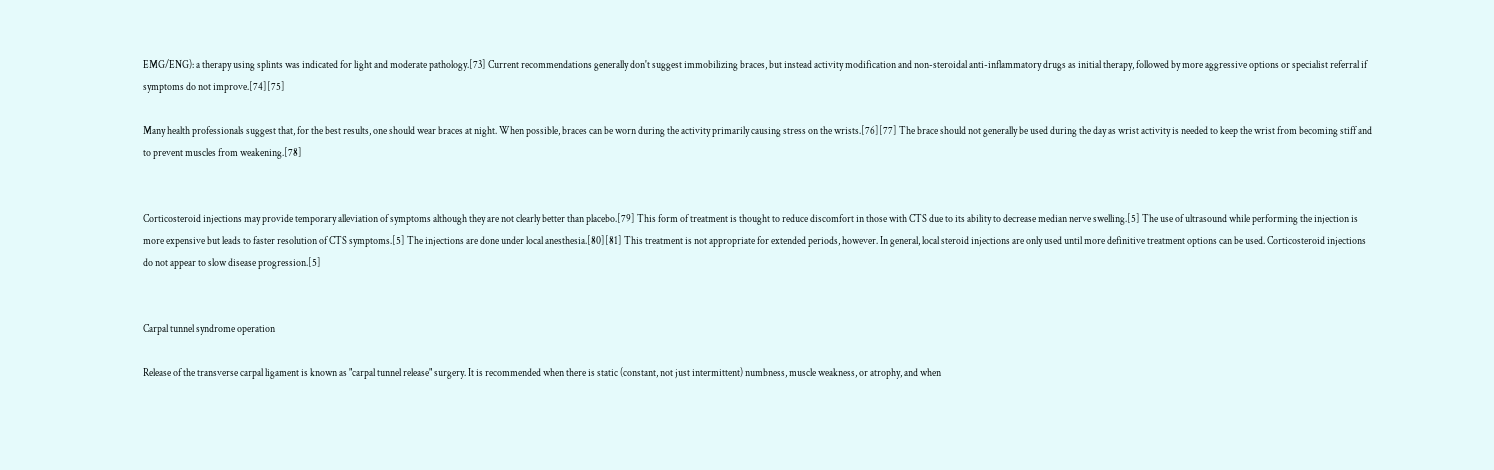EMG/ENG): a therapy using splints was indicated for light and moderate pathology.[73] Current recommendations generally don't suggest immobilizing braces, but instead activity modification and non-steroidal anti-inflammatory drugs as initial therapy, followed by more aggressive options or specialist referral if symptoms do not improve.[74][75]

Many health professionals suggest that, for the best results, one should wear braces at night. When possible, braces can be worn during the activity primarily causing stress on the wrists.[76][77] The brace should not generally be used during the day as wrist activity is needed to keep the wrist from becoming stiff and to prevent muscles from weakening.[78]


Corticosteroid injections may provide temporary alleviation of symptoms although they are not clearly better than placebo.[79] This form of treatment is thought to reduce discomfort in those with CTS due to its ability to decrease median nerve swelling.[5] The use of ultrasound while performing the injection is more expensive but leads to faster resolution of CTS symptoms.[5] The injections are done under local anesthesia.[80][81] This treatment is not appropriate for extended periods, however. In general, local steroid injections are only used until more definitive treatment options can be used. Corticosteroid injections do not appear to slow disease progression.[5]


Carpal tunnel syndrome operation

Release of the transverse carpal ligament is known as "carpal tunnel release" surgery. It is recommended when there is static (constant, not just intermittent) numbness, muscle weakness, or atrophy, and when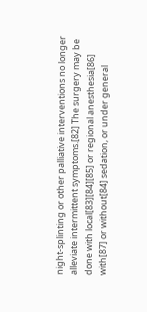night-splinting or other palliative interventions no longer alleviate intermittent symptoms.[82] The surgery may be done with local[83][84][85] or regional anesthesia[86] with[87] or without[84] sedation, or under general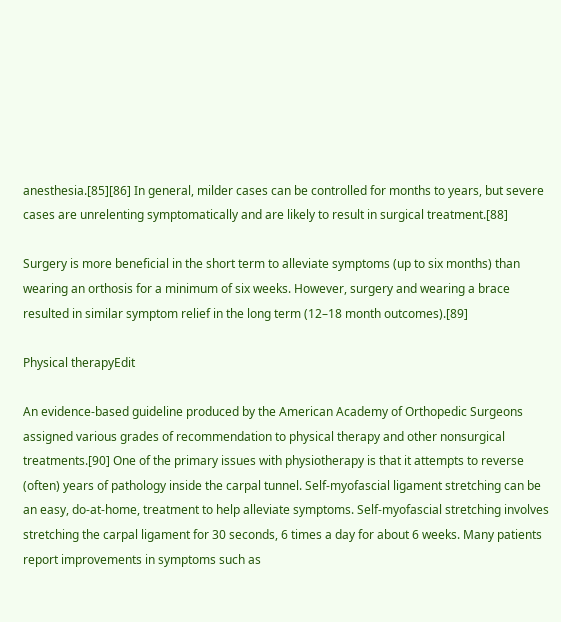anesthesia.[85][86] In general, milder cases can be controlled for months to years, but severe cases are unrelenting symptomatically and are likely to result in surgical treatment.[88]

Surgery is more beneficial in the short term to alleviate symptoms (up to six months) than wearing an orthosis for a minimum of six weeks. However, surgery and wearing a brace resulted in similar symptom relief in the long term (12–18 month outcomes).[89]

Physical therapyEdit

An evidence-based guideline produced by the American Academy of Orthopedic Surgeons assigned various grades of recommendation to physical therapy and other nonsurgical treatments.[90] One of the primary issues with physiotherapy is that it attempts to reverse (often) years of pathology inside the carpal tunnel. Self-myofascial ligament stretching can be an easy, do-at-home, treatment to help alleviate symptoms. Self-myofascial stretching involves stretching the carpal ligament for 30 seconds, 6 times a day for about 6 weeks. Many patients report improvements in symptoms such as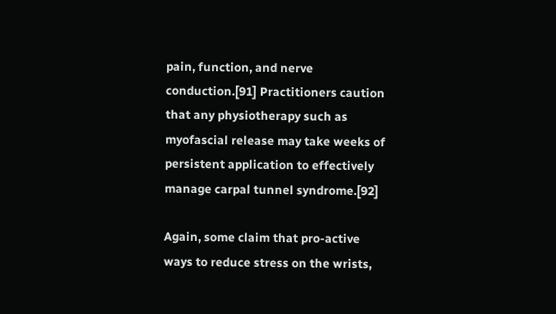pain, function, and nerve conduction.[91] Practitioners caution that any physiotherapy such as myofascial release may take weeks of persistent application to effectively manage carpal tunnel syndrome.[92]

Again, some claim that pro-active ways to reduce stress on the wrists,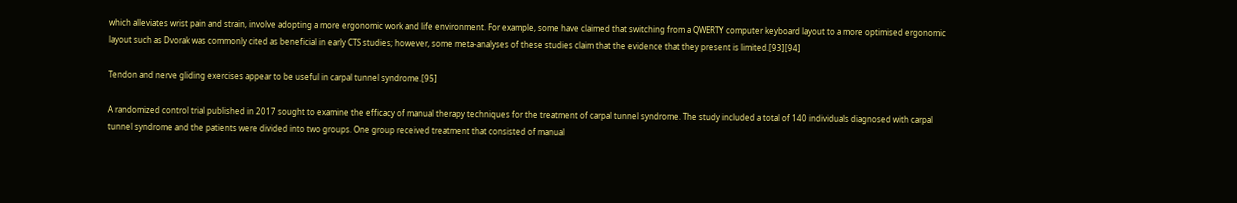which alleviates wrist pain and strain, involve adopting a more ergonomic work and life environment. For example, some have claimed that switching from a QWERTY computer keyboard layout to a more optimised ergonomic layout such as Dvorak was commonly cited as beneficial in early CTS studies; however, some meta-analyses of these studies claim that the evidence that they present is limited.[93][94]

Tendon and nerve gliding exercises appear to be useful in carpal tunnel syndrome.[95]

A randomized control trial published in 2017 sought to examine the efficacy of manual therapy techniques for the treatment of carpal tunnel syndrome. The study included a total of 140 individuals diagnosed with carpal tunnel syndrome and the patients were divided into two groups. One group received treatment that consisted of manual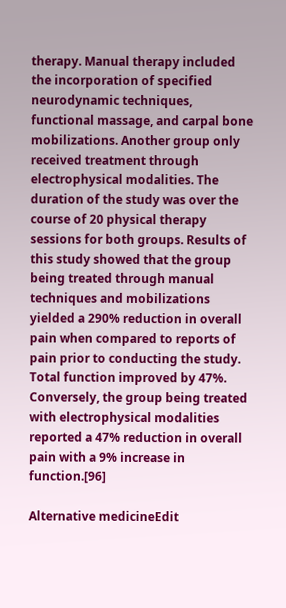therapy. Manual therapy included the incorporation of specified neurodynamic techniques, functional massage, and carpal bone mobilizations. Another group only received treatment through electrophysical modalities. The duration of the study was over the course of 20 physical therapy sessions for both groups. Results of this study showed that the group being treated through manual techniques and mobilizations yielded a 290% reduction in overall pain when compared to reports of pain prior to conducting the study. Total function improved by 47%. Conversely, the group being treated with electrophysical modalities reported a 47% reduction in overall pain with a 9% increase in function.[96]

Alternative medicineEdit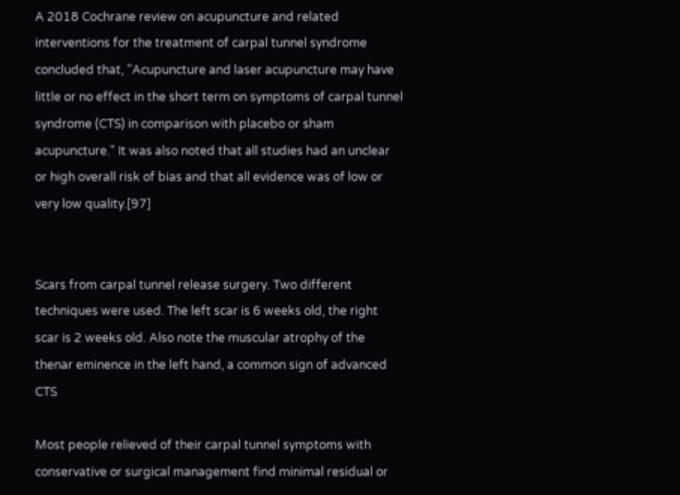A 2018 Cochrane review on acupuncture and related interventions for the treatment of carpal tunnel syndrome concluded that, "Acupuncture and laser acupuncture may have little or no effect in the short term on symptoms of carpal tunnel syndrome (CTS) in comparison with placebo or sham acupuncture." It was also noted that all studies had an unclear or high overall risk of bias and that all evidence was of low or very low quality.[97]


Scars from carpal tunnel release surgery. Two different techniques were used. The left scar is 6 weeks old, the right scar is 2 weeks old. Also note the muscular atrophy of the thenar eminence in the left hand, a common sign of advanced CTS

Most people relieved of their carpal tunnel symptoms with conservative or surgical management find minimal residual or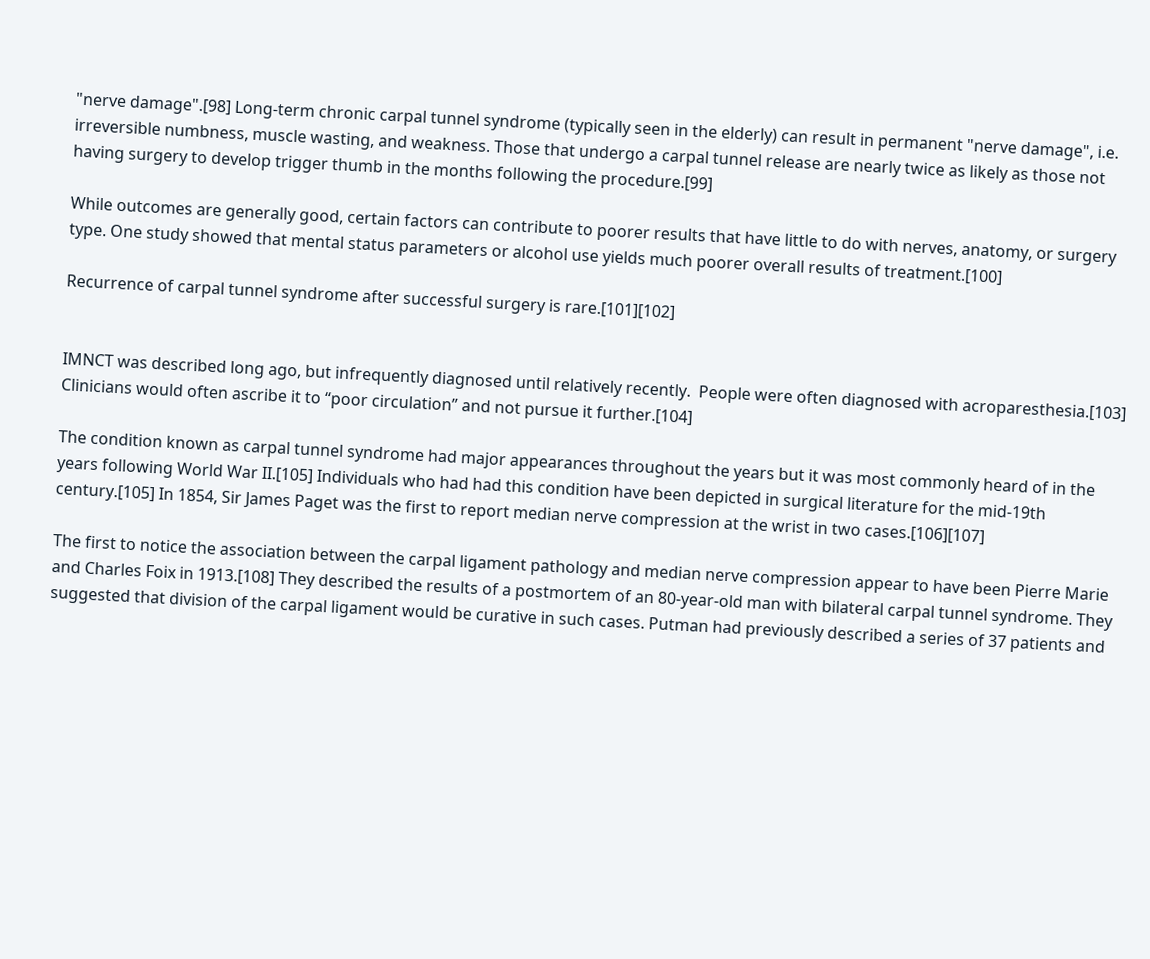"nerve damage".[98] Long-term chronic carpal tunnel syndrome (typically seen in the elderly) can result in permanent "nerve damage", i.e. irreversible numbness, muscle wasting, and weakness. Those that undergo a carpal tunnel release are nearly twice as likely as those not having surgery to develop trigger thumb in the months following the procedure.[99]

While outcomes are generally good, certain factors can contribute to poorer results that have little to do with nerves, anatomy, or surgery type. One study showed that mental status parameters or alcohol use yields much poorer overall results of treatment.[100]

Recurrence of carpal tunnel syndrome after successful surgery is rare.[101][102]


IMNCT was described long ago, but infrequently diagnosed until relatively recently.  People were often diagnosed with acroparesthesia.[103] Clinicians would often ascribe it to “poor circulation” and not pursue it further.[104]

The condition known as carpal tunnel syndrome had major appearances throughout the years but it was most commonly heard of in the years following World War II.[105] Individuals who had had this condition have been depicted in surgical literature for the mid-19th century.[105] In 1854, Sir James Paget was the first to report median nerve compression at the wrist in two cases.[106][107]

The first to notice the association between the carpal ligament pathology and median nerve compression appear to have been Pierre Marie and Charles Foix in 1913.[108] They described the results of a postmortem of an 80-year-old man with bilateral carpal tunnel syndrome. They suggested that division of the carpal ligament would be curative in such cases. Putman had previously described a series of 37 patients and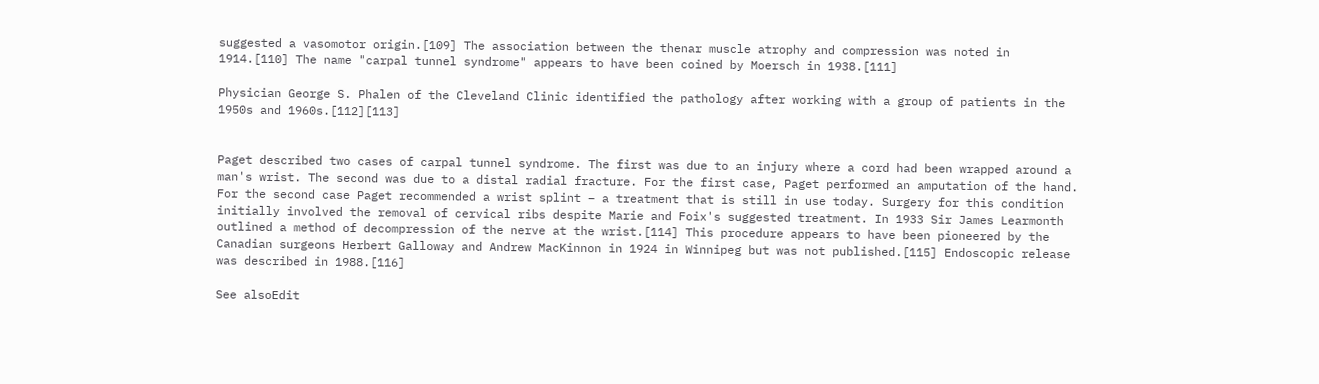suggested a vasomotor origin.[109] The association between the thenar muscle atrophy and compression was noted in 1914.[110] The name "carpal tunnel syndrome" appears to have been coined by Moersch in 1938.[111]

Physician George S. Phalen of the Cleveland Clinic identified the pathology after working with a group of patients in the 1950s and 1960s.[112][113]


Paget described two cases of carpal tunnel syndrome. The first was due to an injury where a cord had been wrapped around a man's wrist. The second was due to a distal radial fracture. For the first case, Paget performed an amputation of the hand. For the second case Paget recommended a wrist splint – a treatment that is still in use today. Surgery for this condition initially involved the removal of cervical ribs despite Marie and Foix's suggested treatment. In 1933 Sir James Learmonth outlined a method of decompression of the nerve at the wrist.[114] This procedure appears to have been pioneered by the Canadian surgeons Herbert Galloway and Andrew MacKinnon in 1924 in Winnipeg but was not published.[115] Endoscopic release was described in 1988.[116]

See alsoEdit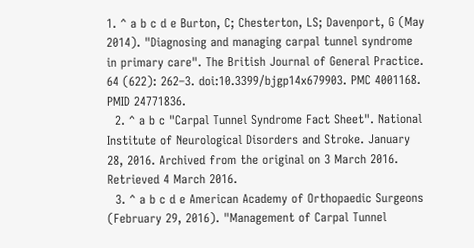1. ^ a b c d e Burton, C; Chesterton, LS; Davenport, G (May 2014). "Diagnosing and managing carpal tunnel syndrome in primary care". The British Journal of General Practice. 64 (622): 262–3. doi:10.3399/bjgp14x679903. PMC 4001168. PMID 24771836.
  2. ^ a b c "Carpal Tunnel Syndrome Fact Sheet". National Institute of Neurological Disorders and Stroke. January 28, 2016. Archived from the original on 3 March 2016. Retrieved 4 March 2016.
  3. ^ a b c d e American Academy of Orthopaedic Surgeons (February 29, 2016). "Management of Carpal Tunnel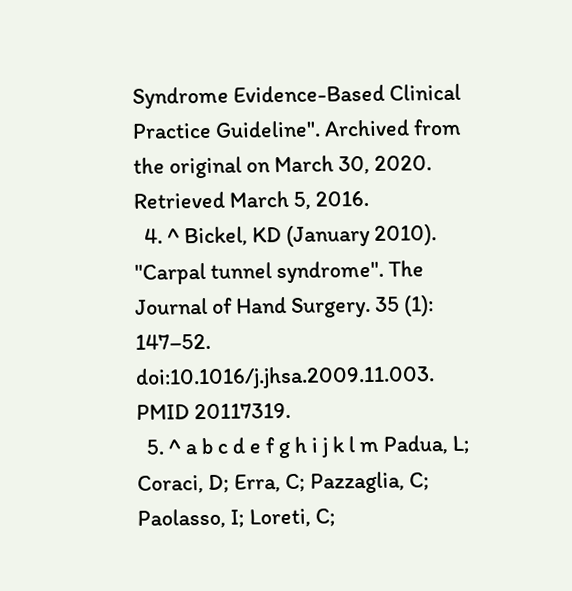Syndrome Evidence-Based Clinical Practice Guideline". Archived from the original on March 30, 2020. Retrieved March 5, 2016.
  4. ^ Bickel, KD (January 2010). "Carpal tunnel syndrome". The Journal of Hand Surgery. 35 (1): 147–52. doi:10.1016/j.jhsa.2009.11.003. PMID 20117319.
  5. ^ a b c d e f g h i j k l m Padua, L; Coraci, D; Erra, C; Pazzaglia, C; Paolasso, I; Loreti, C;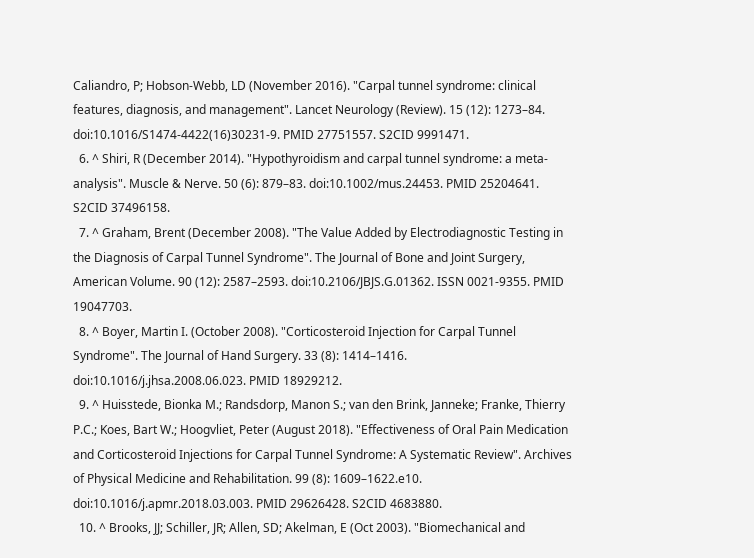Caliandro, P; Hobson-Webb, LD (November 2016). "Carpal tunnel syndrome: clinical features, diagnosis, and management". Lancet Neurology (Review). 15 (12): 1273–84. doi:10.1016/S1474-4422(16)30231-9. PMID 27751557. S2CID 9991471.
  6. ^ Shiri, R (December 2014). "Hypothyroidism and carpal tunnel syndrome: a meta-analysis". Muscle & Nerve. 50 (6): 879–83. doi:10.1002/mus.24453. PMID 25204641. S2CID 37496158.
  7. ^ Graham, Brent (December 2008). "The Value Added by Electrodiagnostic Testing in the Diagnosis of Carpal Tunnel Syndrome". The Journal of Bone and Joint Surgery, American Volume. 90 (12): 2587–2593. doi:10.2106/JBJS.G.01362. ISSN 0021-9355. PMID 19047703.
  8. ^ Boyer, Martin I. (October 2008). "Corticosteroid Injection for Carpal Tunnel Syndrome". The Journal of Hand Surgery. 33 (8): 1414–1416. doi:10.1016/j.jhsa.2008.06.023. PMID 18929212.
  9. ^ Huisstede, Bionka M.; Randsdorp, Manon S.; van den Brink, Janneke; Franke, Thierry P.C.; Koes, Bart W.; Hoogvliet, Peter (August 2018). "Effectiveness of Oral Pain Medication and Corticosteroid Injections for Carpal Tunnel Syndrome: A Systematic Review". Archives of Physical Medicine and Rehabilitation. 99 (8): 1609–1622.e10. doi:10.1016/j.apmr.2018.03.003. PMID 29626428. S2CID 4683880.
  10. ^ Brooks, JJ; Schiller, JR; Allen, SD; Akelman, E (Oct 2003). "Biomechanical and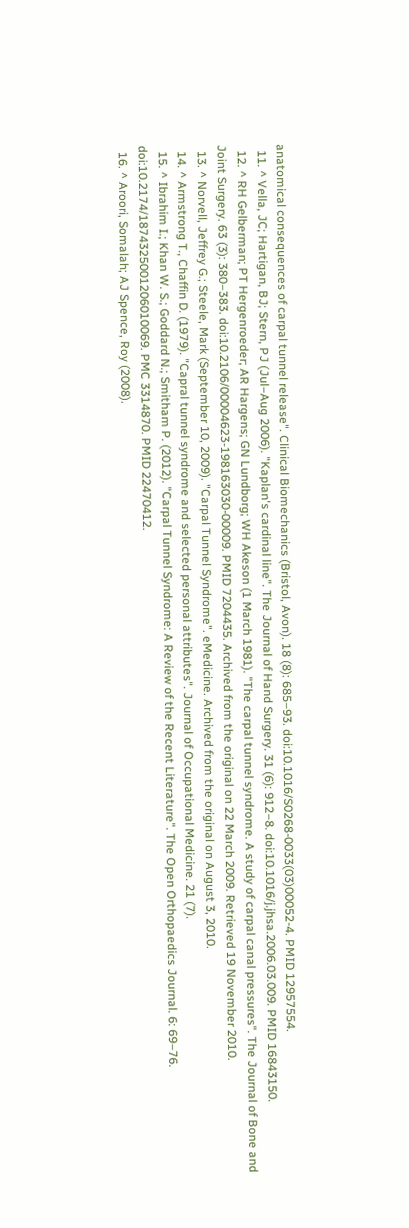anatomical consequences of carpal tunnel release". Clinical Biomechanics (Bristol, Avon). 18 (8): 685–93. doi:10.1016/S0268-0033(03)00052-4. PMID 12957554.
  11. ^ Vella, JC; Hartigan, BJ; Stern, PJ (Jul–Aug 2006). "Kaplan's cardinal line". The Journal of Hand Surgery. 31 (6): 912–8. doi:10.1016/j.jhsa.2006.03.009. PMID 16843150.
  12. ^ RH Gelberman; PT Hergenroeder; AR Hargens; GN Lundborg; WH Akeson (1 March 1981). "The carpal tunnel syndrome. A study of carpal canal pressures". The Journal of Bone and Joint Surgery. 63 (3): 380–383. doi:10.2106/00004623-198163030-00009. PMID 7204435. Archived from the original on 22 March 2009. Retrieved 19 November 2010.
  13. ^ Norvell, Jeffrey G.; Steele, Mark (September 10, 2009). "Carpal Tunnel Syndrome". eMedicine. Archived from the original on August 3, 2010.
  14. ^ Armstrong T., Chaffin D. (1979). "Capral tunnel syndrome and selected personal attributes". Journal of Occupational Medicine. 21 (7).
  15. ^ Ibrahim I.; Khan W. S.; Goddard N.; Smitham P. (2012). "Carpal Tunnel Syndrome: A Review of the Recent Literature". The Open Orthopaedics Journal. 6: 69–76. doi:10.2174/1874325001206010069. PMC 3314870. PMID 22470412.
  16. ^ Aroori, Somalah; AJ Spence, Roy (2008).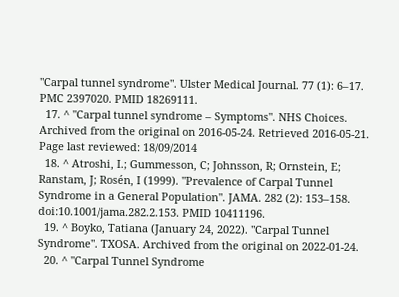"Carpal tunnel syndrome". Ulster Medical Journal. 77 (1): 6–17. PMC 2397020. PMID 18269111.
  17. ^ "Carpal tunnel syndrome – Symptoms". NHS Choices. Archived from the original on 2016-05-24. Retrieved 2016-05-21. Page last reviewed: 18/09/2014
  18. ^ Atroshi, I.; Gummesson, C; Johnsson, R; Ornstein, E; Ranstam, J; Rosén, I (1999). "Prevalence of Carpal Tunnel Syndrome in a General Population". JAMA. 282 (2): 153–158. doi:10.1001/jama.282.2.153. PMID 10411196.
  19. ^ Boyko, Tatiana (January 24, 2022). "Carpal Tunnel Syndrome". TXOSA. Archived from the original on 2022-01-24.
  20. ^ "Carpal Tunnel Syndrome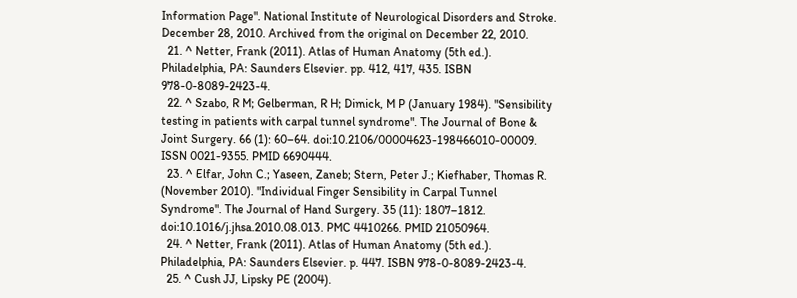Information Page". National Institute of Neurological Disorders and Stroke. December 28, 2010. Archived from the original on December 22, 2010.
  21. ^ Netter, Frank (2011). Atlas of Human Anatomy (5th ed.). Philadelphia, PA: Saunders Elsevier. pp. 412, 417, 435. ISBN 978-0-8089-2423-4.
  22. ^ Szabo, R M; Gelberman, R H; Dimick, M P (January 1984). "Sensibility testing in patients with carpal tunnel syndrome". The Journal of Bone & Joint Surgery. 66 (1): 60–64. doi:10.2106/00004623-198466010-00009. ISSN 0021-9355. PMID 6690444.
  23. ^ Elfar, John C.; Yaseen, Zaneb; Stern, Peter J.; Kiefhaber, Thomas R. (November 2010). "Individual Finger Sensibility in Carpal Tunnel Syndrome". The Journal of Hand Surgery. 35 (11): 1807–1812. doi:10.1016/j.jhsa.2010.08.013. PMC 4410266. PMID 21050964.
  24. ^ Netter, Frank (2011). Atlas of Human Anatomy (5th ed.). Philadelphia, PA: Saunders Elsevier. p. 447. ISBN 978-0-8089-2423-4.
  25. ^ Cush JJ, Lipsky PE (2004).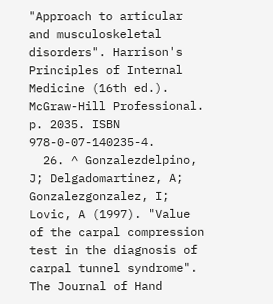"Approach to articular and musculoskeletal disorders". Harrison's Principles of Internal Medicine (16th ed.). McGraw-Hill Professional. p. 2035. ISBN 978-0-07-140235-4.
  26. ^ Gonzalezdelpino, J; Delgadomartinez, A; Gonzalezgonzalez, I; Lovic, A (1997). "Value of the carpal compression test in the diagnosis of carpal tunnel syndrome". The Journal of Hand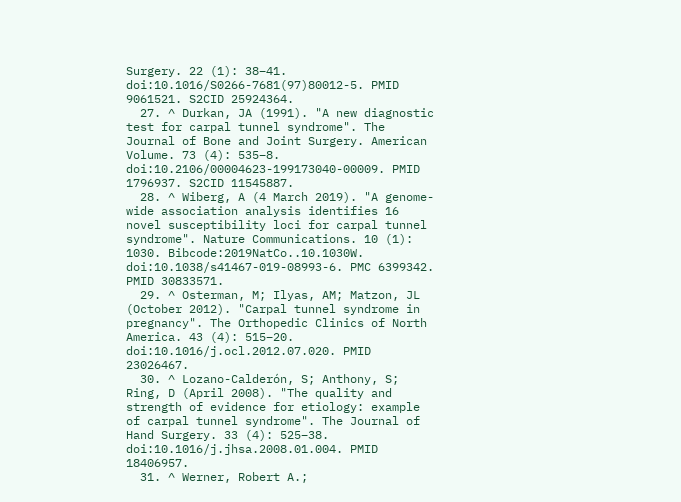Surgery. 22 (1): 38–41. doi:10.1016/S0266-7681(97)80012-5. PMID 9061521. S2CID 25924364.
  27. ^ Durkan, JA (1991). "A new diagnostic test for carpal tunnel syndrome". The Journal of Bone and Joint Surgery. American Volume. 73 (4): 535–8. doi:10.2106/00004623-199173040-00009. PMID 1796937. S2CID 11545887.
  28. ^ Wiberg, A (4 March 2019). "A genome-wide association analysis identifies 16 novel susceptibility loci for carpal tunnel syndrome". Nature Communications. 10 (1): 1030. Bibcode:2019NatCo..10.1030W. doi:10.1038/s41467-019-08993-6. PMC 6399342. PMID 30833571.
  29. ^ Osterman, M; Ilyas, AM; Matzon, JL (October 2012). "Carpal tunnel syndrome in pregnancy". The Orthopedic Clinics of North America. 43 (4): 515–20. doi:10.1016/j.ocl.2012.07.020. PMID 23026467.
  30. ^ Lozano-Calderón, S; Anthony, S; Ring, D (April 2008). "The quality and strength of evidence for etiology: example of carpal tunnel syndrome". The Journal of Hand Surgery. 33 (4): 525–38. doi:10.1016/j.jhsa.2008.01.004. PMID 18406957.
  31. ^ Werner, Robert A.;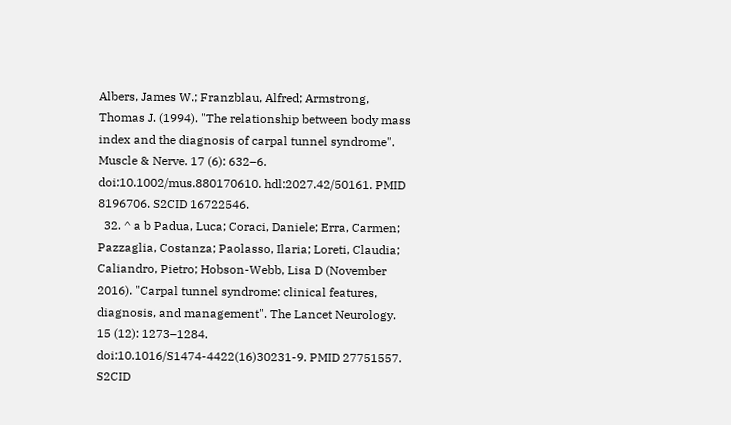Albers, James W.; Franzblau, Alfred; Armstrong, Thomas J. (1994). "The relationship between body mass index and the diagnosis of carpal tunnel syndrome". Muscle & Nerve. 17 (6): 632–6. doi:10.1002/mus.880170610. hdl:2027.42/50161. PMID 8196706. S2CID 16722546.
  32. ^ a b Padua, Luca; Coraci, Daniele; Erra, Carmen; Pazzaglia, Costanza; Paolasso, Ilaria; Loreti, Claudia; Caliandro, Pietro; Hobson-Webb, Lisa D (November 2016). "Carpal tunnel syndrome: clinical features, diagnosis, and management". The Lancet Neurology. 15 (12): 1273–1284. doi:10.1016/S1474-4422(16)30231-9. PMID 27751557. S2CID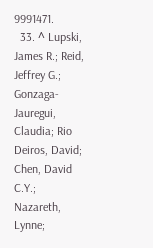9991471.
  33. ^ Lupski, James R.; Reid, Jeffrey G.; Gonzaga-Jauregui, Claudia; Rio Deiros, David; Chen, David C.Y.; Nazareth, Lynne;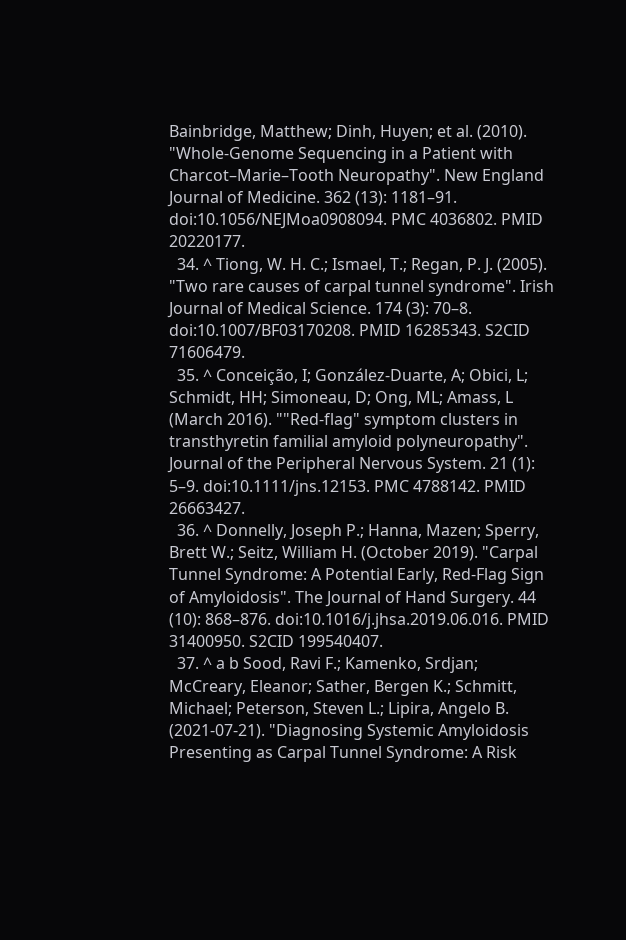Bainbridge, Matthew; Dinh, Huyen; et al. (2010). "Whole-Genome Sequencing in a Patient with Charcot–Marie–Tooth Neuropathy". New England Journal of Medicine. 362 (13): 1181–91. doi:10.1056/NEJMoa0908094. PMC 4036802. PMID 20220177.
  34. ^ Tiong, W. H. C.; Ismael, T.; Regan, P. J. (2005). "Two rare causes of carpal tunnel syndrome". Irish Journal of Medical Science. 174 (3): 70–8. doi:10.1007/BF03170208. PMID 16285343. S2CID 71606479.
  35. ^ Conceição, I; González-Duarte, A; Obici, L; Schmidt, HH; Simoneau, D; Ong, ML; Amass, L (March 2016). ""Red-flag" symptom clusters in transthyretin familial amyloid polyneuropathy". Journal of the Peripheral Nervous System. 21 (1): 5–9. doi:10.1111/jns.12153. PMC 4788142. PMID 26663427.
  36. ^ Donnelly, Joseph P.; Hanna, Mazen; Sperry, Brett W.; Seitz, William H. (October 2019). "Carpal Tunnel Syndrome: A Potential Early, Red-Flag Sign of Amyloidosis". The Journal of Hand Surgery. 44 (10): 868–876. doi:10.1016/j.jhsa.2019.06.016. PMID 31400950. S2CID 199540407.
  37. ^ a b Sood, Ravi F.; Kamenko, Srdjan; McCreary, Eleanor; Sather, Bergen K.; Schmitt, Michael; Peterson, Steven L.; Lipira, Angelo B. (2021-07-21). "Diagnosing Systemic Amyloidosis Presenting as Carpal Tunnel Syndrome: A Risk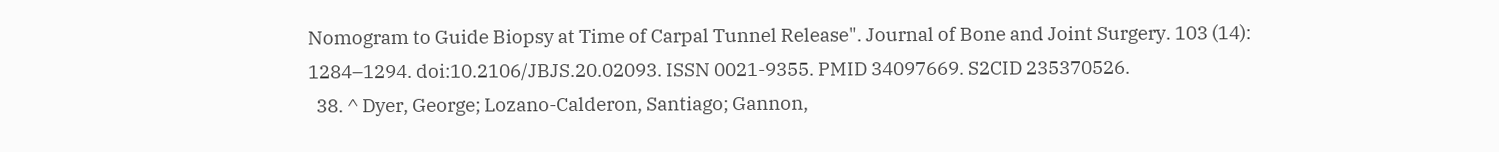Nomogram to Guide Biopsy at Time of Carpal Tunnel Release". Journal of Bone and Joint Surgery. 103 (14): 1284–1294. doi:10.2106/JBJS.20.02093. ISSN 0021-9355. PMID 34097669. S2CID 235370526.
  38. ^ Dyer, George; Lozano-Calderon, Santiago; Gannon,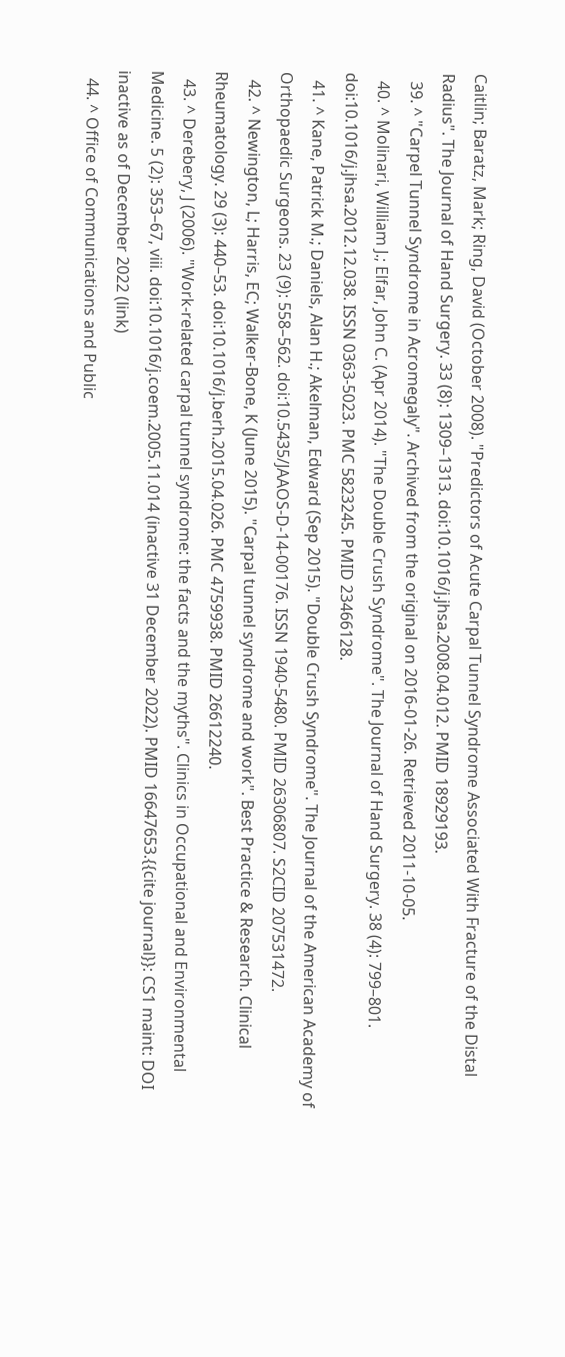Caitlin; Baratz, Mark; Ring, David (October 2008). "Predictors of Acute Carpal Tunnel Syndrome Associated With Fracture of the Distal Radius". The Journal of Hand Surgery. 33 (8): 1309–1313. doi:10.1016/j.jhsa.2008.04.012. PMID 18929193.
  39. ^ "Carpel Tunnel Syndrome in Acromegaly". Archived from the original on 2016-01-26. Retrieved 2011-10-05.
  40. ^ Molinari, William J.; Elfar, John C. (Apr 2014). "The Double Crush Syndrome". The Journal of Hand Surgery. 38 (4): 799–801. doi:10.1016/j.jhsa.2012.12.038. ISSN 0363-5023. PMC 5823245. PMID 23466128.
  41. ^ Kane, Patrick M.; Daniels, Alan H.; Akelman, Edward (Sep 2015). "Double Crush Syndrome". The Journal of the American Academy of Orthopaedic Surgeons. 23 (9): 558–562. doi:10.5435/JAAOS-D-14-00176. ISSN 1940-5480. PMID 26306807. S2CID 207531472.
  42. ^ Newington, L; Harris, EC; Walker-Bone, K (June 2015). "Carpal tunnel syndrome and work". Best Practice & Research. Clinical Rheumatology. 29 (3): 440–53. doi:10.1016/j.berh.2015.04.026. PMC 4759938. PMID 26612240.
  43. ^ Derebery, J (2006). "Work-related carpal tunnel syndrome: the facts and the myths". Clinics in Occupational and Environmental Medicine. 5 (2): 353–67, viii. doi:10.1016/j.coem.2005.11.014 (inactive 31 December 2022). PMID 16647653.{{cite journal}}: CS1 maint: DOI inactive as of December 2022 (link)
  44. ^ Office of Communications and Public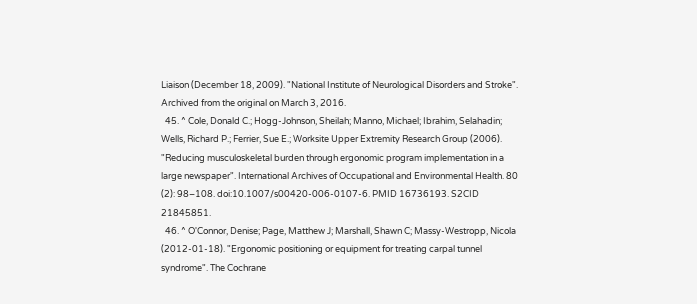Liaison (December 18, 2009). "National Institute of Neurological Disorders and Stroke". Archived from the original on March 3, 2016.
  45. ^ Cole, Donald C.; Hogg-Johnson, Sheilah; Manno, Michael; Ibrahim, Selahadin; Wells, Richard P.; Ferrier, Sue E.; Worksite Upper Extremity Research Group (2006). "Reducing musculoskeletal burden through ergonomic program implementation in a large newspaper". International Archives of Occupational and Environmental Health. 80 (2): 98–108. doi:10.1007/s00420-006-0107-6. PMID 16736193. S2CID 21845851.
  46. ^ O'Connor, Denise; Page, Matthew J; Marshall, Shawn C; Massy‐Westropp, Nicola (2012-01-18). "Ergonomic positioning or equipment for treating carpal tunnel syndrome". The Cochrane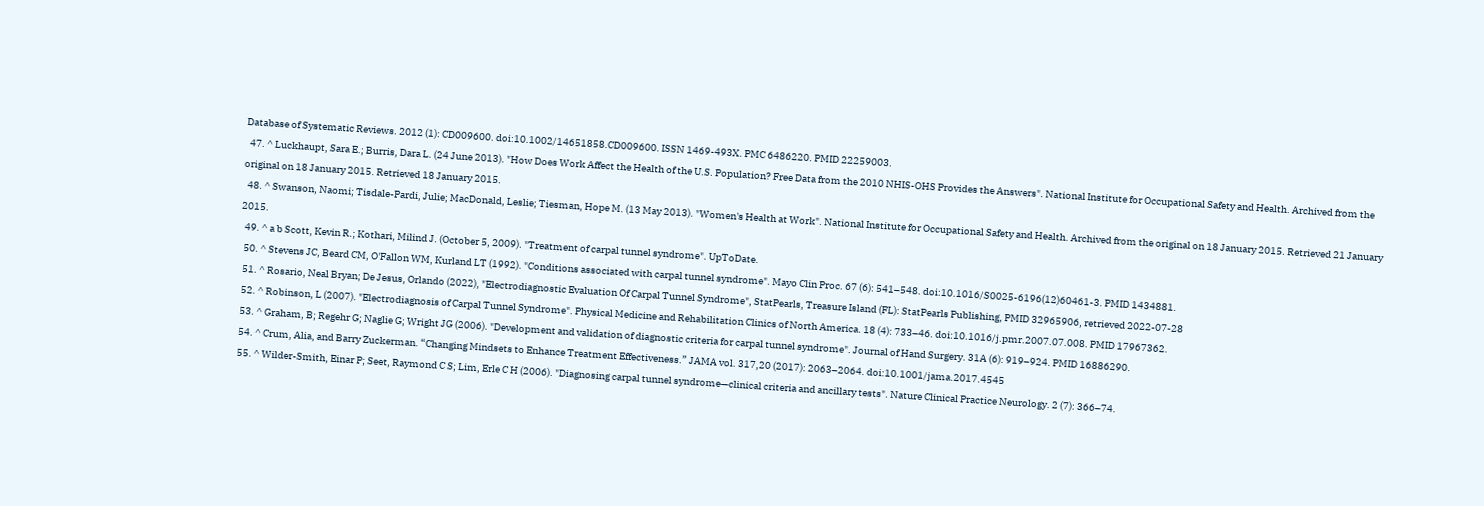Database of Systematic Reviews. 2012 (1): CD009600. doi:10.1002/14651858.CD009600. ISSN 1469-493X. PMC 6486220. PMID 22259003.
  47. ^ Luckhaupt, Sara E.; Burris, Dara L. (24 June 2013). "How Does Work Affect the Health of the U.S. Population? Free Data from the 2010 NHIS-OHS Provides the Answers". National Institute for Occupational Safety and Health. Archived from the original on 18 January 2015. Retrieved 18 January 2015.
  48. ^ Swanson, Naomi; Tisdale-Pardi, Julie; MacDonald, Leslie; Tiesman, Hope M. (13 May 2013). "Women's Health at Work". National Institute for Occupational Safety and Health. Archived from the original on 18 January 2015. Retrieved 21 January 2015.
  49. ^ a b Scott, Kevin R.; Kothari, Milind J. (October 5, 2009). "Treatment of carpal tunnel syndrome". UpToDate.
  50. ^ Stevens JC, Beard CM, O'Fallon WM, Kurland LT (1992). "Conditions associated with carpal tunnel syndrome". Mayo Clin Proc. 67 (6): 541–548. doi:10.1016/S0025-6196(12)60461-3. PMID 1434881.
  51. ^ Rosario, Neal Bryan; De Jesus, Orlando (2022), "Electrodiagnostic Evaluation Of Carpal Tunnel Syndrome", StatPearls, Treasure Island (FL): StatPearls Publishing, PMID 32965906, retrieved 2022-07-28
  52. ^ Robinson, L (2007). "Electrodiagnosis of Carpal Tunnel Syndrome". Physical Medicine and Rehabilitation Clinics of North America. 18 (4): 733–46. doi:10.1016/j.pmr.2007.07.008. PMID 17967362.
  53. ^ Graham, B; Regehr G; Naglie G; Wright JG (2006). "Development and validation of diagnostic criteria for carpal tunnel syndrome". Journal of Hand Surgery. 31A (6): 919–924. PMID 16886290.
  54. ^ Crum, Alia, and Barry Zuckerman. “Changing Mindsets to Enhance Treatment Effectiveness.” JAMA vol. 317,20 (2017): 2063–2064. doi:10.1001/jama.2017.4545
  55. ^ Wilder-Smith, Einar P; Seet, Raymond C S; Lim, Erle C H (2006). "Diagnosing carpal tunnel syndrome—clinical criteria and ancillary tests". Nature Clinical Practice Neurology. 2 (7): 366–74.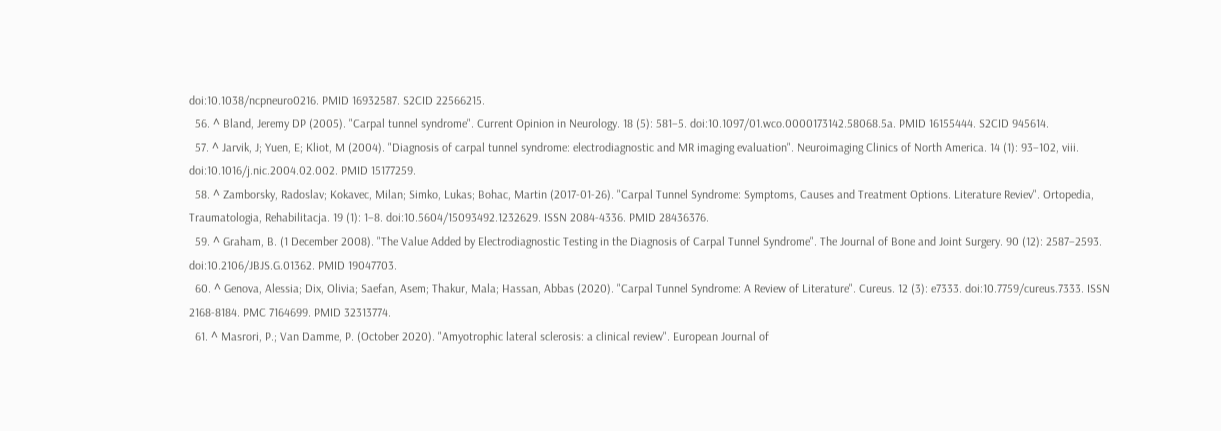doi:10.1038/ncpneuro0216. PMID 16932587. S2CID 22566215.
  56. ^ Bland, Jeremy DP (2005). "Carpal tunnel syndrome". Current Opinion in Neurology. 18 (5): 581–5. doi:10.1097/01.wco.0000173142.58068.5a. PMID 16155444. S2CID 945614.
  57. ^ Jarvik, J; Yuen, E; Kliot, M (2004). "Diagnosis of carpal tunnel syndrome: electrodiagnostic and MR imaging evaluation". Neuroimaging Clinics of North America. 14 (1): 93–102, viii. doi:10.1016/j.nic.2004.02.002. PMID 15177259.
  58. ^ Zamborsky, Radoslav; Kokavec, Milan; Simko, Lukas; Bohac, Martin (2017-01-26). "Carpal Tunnel Syndrome: Symptoms, Causes and Treatment Options. Literature Reviev". Ortopedia, Traumatologia, Rehabilitacja. 19 (1): 1–8. doi:10.5604/15093492.1232629. ISSN 2084-4336. PMID 28436376.
  59. ^ Graham, B. (1 December 2008). "The Value Added by Electrodiagnostic Testing in the Diagnosis of Carpal Tunnel Syndrome". The Journal of Bone and Joint Surgery. 90 (12): 2587–2593. doi:10.2106/JBJS.G.01362. PMID 19047703.
  60. ^ Genova, Alessia; Dix, Olivia; Saefan, Asem; Thakur, Mala; Hassan, Abbas (2020). "Carpal Tunnel Syndrome: A Review of Literature". Cureus. 12 (3): e7333. doi:10.7759/cureus.7333. ISSN 2168-8184. PMC 7164699. PMID 32313774.
  61. ^ Masrori, P.; Van Damme, P. (October 2020). "Amyotrophic lateral sclerosis: a clinical review". European Journal of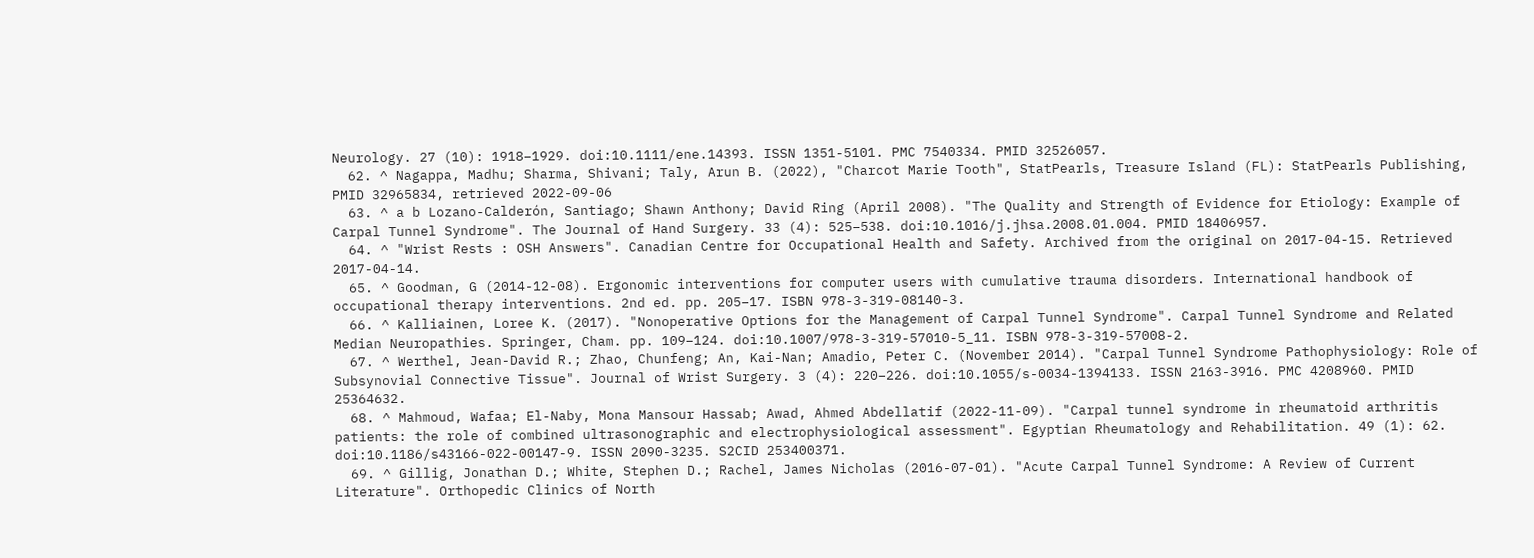Neurology. 27 (10): 1918–1929. doi:10.1111/ene.14393. ISSN 1351-5101. PMC 7540334. PMID 32526057.
  62. ^ Nagappa, Madhu; Sharma, Shivani; Taly, Arun B. (2022), "Charcot Marie Tooth", StatPearls, Treasure Island (FL): StatPearls Publishing, PMID 32965834, retrieved 2022-09-06
  63. ^ a b Lozano-Calderón, Santiago; Shawn Anthony; David Ring (April 2008). "The Quality and Strength of Evidence for Etiology: Example of Carpal Tunnel Syndrome". The Journal of Hand Surgery. 33 (4): 525–538. doi:10.1016/j.jhsa.2008.01.004. PMID 18406957.
  64. ^ "Wrist Rests : OSH Answers". Canadian Centre for Occupational Health and Safety. Archived from the original on 2017-04-15. Retrieved 2017-04-14.
  65. ^ Goodman, G (2014-12-08). Ergonomic interventions for computer users with cumulative trauma disorders. International handbook of occupational therapy interventions. 2nd ed. pp. 205–17. ISBN 978-3-319-08140-3.
  66. ^ Kalliainen, Loree K. (2017). "Nonoperative Options for the Management of Carpal Tunnel Syndrome". Carpal Tunnel Syndrome and Related Median Neuropathies. Springer, Cham. pp. 109–124. doi:10.1007/978-3-319-57010-5_11. ISBN 978-3-319-57008-2.
  67. ^ Werthel, Jean-David R.; Zhao, Chunfeng; An, Kai-Nan; Amadio, Peter C. (November 2014). "Carpal Tunnel Syndrome Pathophysiology: Role of Subsynovial Connective Tissue". Journal of Wrist Surgery. 3 (4): 220–226. doi:10.1055/s-0034-1394133. ISSN 2163-3916. PMC 4208960. PMID 25364632.
  68. ^ Mahmoud, Wafaa; El-Naby, Mona Mansour Hassab; Awad, Ahmed Abdellatif (2022-11-09). "Carpal tunnel syndrome in rheumatoid arthritis patients: the role of combined ultrasonographic and electrophysiological assessment". Egyptian Rheumatology and Rehabilitation. 49 (1): 62. doi:10.1186/s43166-022-00147-9. ISSN 2090-3235. S2CID 253400371.
  69. ^ Gillig, Jonathan D.; White, Stephen D.; Rachel, James Nicholas (2016-07-01). "Acute Carpal Tunnel Syndrome: A Review of Current Literature". Orthopedic Clinics of North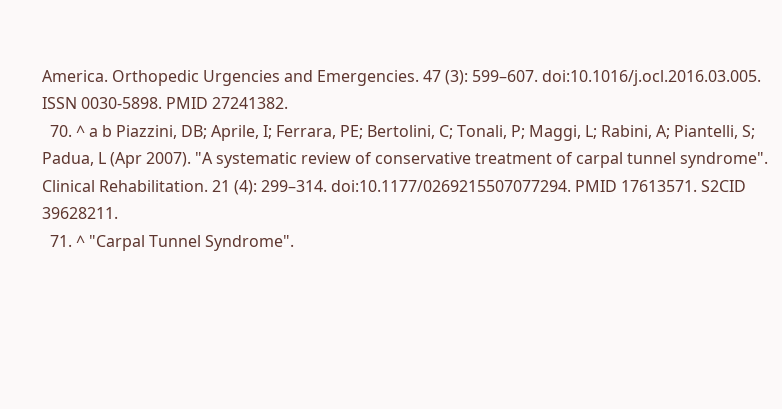America. Orthopedic Urgencies and Emergencies. 47 (3): 599–607. doi:10.1016/j.ocl.2016.03.005. ISSN 0030-5898. PMID 27241382.
  70. ^ a b Piazzini, DB; Aprile, I; Ferrara, PE; Bertolini, C; Tonali, P; Maggi, L; Rabini, A; Piantelli, S; Padua, L (Apr 2007). "A systematic review of conservative treatment of carpal tunnel syndrome". Clinical Rehabilitation. 21 (4): 299–314. doi:10.1177/0269215507077294. PMID 17613571. S2CID 39628211.
  71. ^ "Carpal Tunnel Syndrome".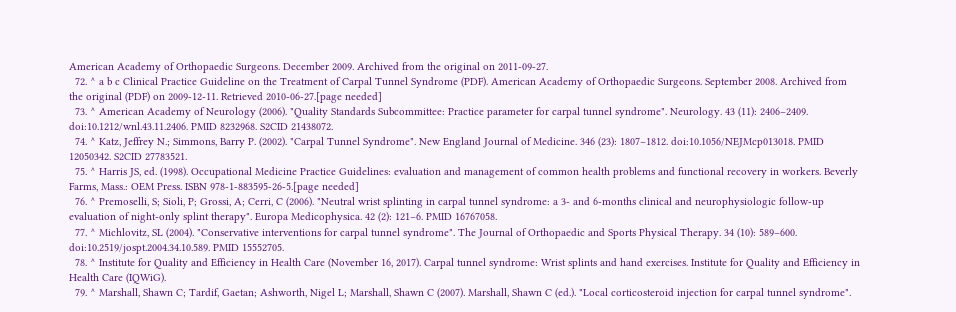American Academy of Orthopaedic Surgeons. December 2009. Archived from the original on 2011-09-27.
  72. ^ a b c Clinical Practice Guideline on the Treatment of Carpal Tunnel Syndrome (PDF). American Academy of Orthopaedic Surgeons. September 2008. Archived from the original (PDF) on 2009-12-11. Retrieved 2010-06-27.[page needed]
  73. ^ American Academy of Neurology (2006). "Quality Standards Subcommittee: Practice parameter for carpal tunnel syndrome". Neurology. 43 (11): 2406–2409. doi:10.1212/wnl.43.11.2406. PMID 8232968. S2CID 21438072.
  74. ^ Katz, Jeffrey N.; Simmons, Barry P. (2002). "Carpal Tunnel Syndrome". New England Journal of Medicine. 346 (23): 1807–1812. doi:10.1056/NEJMcp013018. PMID 12050342. S2CID 27783521.
  75. ^ Harris JS, ed. (1998). Occupational Medicine Practice Guidelines: evaluation and management of common health problems and functional recovery in workers. Beverly Farms, Mass.: OEM Press. ISBN 978-1-883595-26-5.[page needed]
  76. ^ Premoselli, S; Sioli, P; Grossi, A; Cerri, C (2006). "Neutral wrist splinting in carpal tunnel syndrome: a 3- and 6-months clinical and neurophysiologic follow-up evaluation of night-only splint therapy". Europa Medicophysica. 42 (2): 121–6. PMID 16767058.
  77. ^ Michlovitz, SL (2004). "Conservative interventions for carpal tunnel syndrome". The Journal of Orthopaedic and Sports Physical Therapy. 34 (10): 589–600. doi:10.2519/jospt.2004.34.10.589. PMID 15552705.
  78. ^ Institute for Quality and Efficiency in Health Care (November 16, 2017). Carpal tunnel syndrome: Wrist splints and hand exercises. Institute for Quality and Efficiency in Health Care (IQWiG).
  79. ^ Marshall, Shawn C; Tardif, Gaetan; Ashworth, Nigel L; Marshall, Shawn C (2007). Marshall, Shawn C (ed.). "Local corticosteroid injection for carpal tunnel syndrome".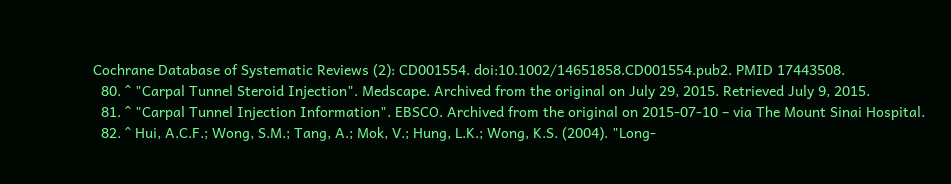Cochrane Database of Systematic Reviews (2): CD001554. doi:10.1002/14651858.CD001554.pub2. PMID 17443508.
  80. ^ "Carpal Tunnel Steroid Injection". Medscape. Archived from the original on July 29, 2015. Retrieved July 9, 2015.
  81. ^ "Carpal Tunnel Injection Information". EBSCO. Archived from the original on 2015-07-10 – via The Mount Sinai Hospital.
  82. ^ Hui, A.C.F.; Wong, S.M.; Tang, A.; Mok, V.; Hung, L.K.; Wong, K.S. (2004). "Long-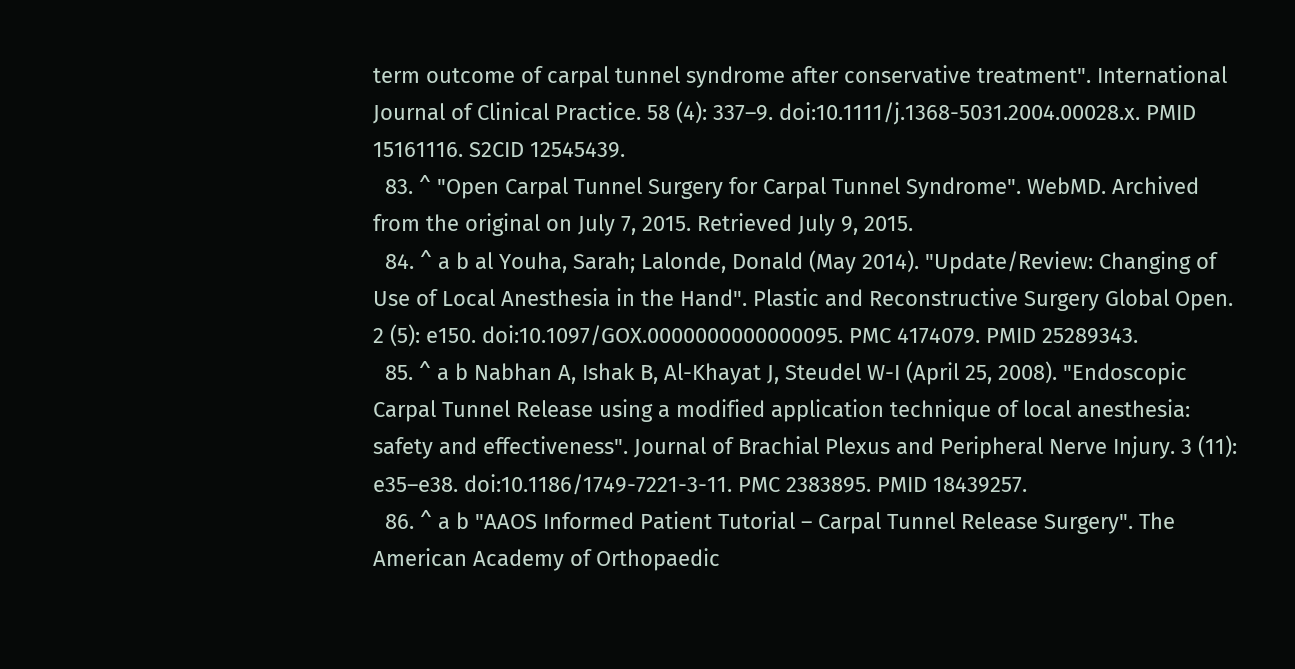term outcome of carpal tunnel syndrome after conservative treatment". International Journal of Clinical Practice. 58 (4): 337–9. doi:10.1111/j.1368-5031.2004.00028.x. PMID 15161116. S2CID 12545439.
  83. ^ "Open Carpal Tunnel Surgery for Carpal Tunnel Syndrome". WebMD. Archived from the original on July 7, 2015. Retrieved July 9, 2015.
  84. ^ a b al Youha, Sarah; Lalonde, Donald (May 2014). "Update/Review: Changing of Use of Local Anesthesia in the Hand". Plastic and Reconstructive Surgery Global Open. 2 (5): e150. doi:10.1097/GOX.0000000000000095. PMC 4174079. PMID 25289343.
  85. ^ a b Nabhan A, Ishak B, Al-Khayat J, Steudel W-I (April 25, 2008). "Endoscopic Carpal Tunnel Release using a modified application technique of local anesthesia: safety and effectiveness". Journal of Brachial Plexus and Peripheral Nerve Injury. 3 (11): e35–e38. doi:10.1186/1749-7221-3-11. PMC 2383895. PMID 18439257.
  86. ^ a b "AAOS Informed Patient Tutorial – Carpal Tunnel Release Surgery". The American Academy of Orthopaedic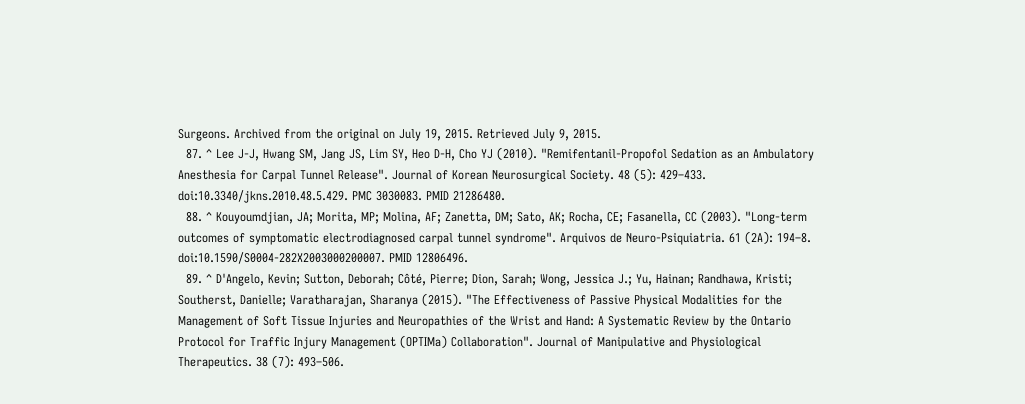Surgeons. Archived from the original on July 19, 2015. Retrieved July 9, 2015.
  87. ^ Lee J-J, Hwang SM, Jang JS, Lim SY, Heo D-H, Cho YJ (2010). "Remifentanil-Propofol Sedation as an Ambulatory Anesthesia for Carpal Tunnel Release". Journal of Korean Neurosurgical Society. 48 (5): 429–433. doi:10.3340/jkns.2010.48.5.429. PMC 3030083. PMID 21286480.
  88. ^ Kouyoumdjian, JA; Morita, MP; Molina, AF; Zanetta, DM; Sato, AK; Rocha, CE; Fasanella, CC (2003). "Long-term outcomes of symptomatic electrodiagnosed carpal tunnel syndrome". Arquivos de Neuro-Psiquiatria. 61 (2A): 194–8. doi:10.1590/S0004-282X2003000200007. PMID 12806496.
  89. ^ D'Angelo, Kevin; Sutton, Deborah; Côté, Pierre; Dion, Sarah; Wong, Jessica J.; Yu, Hainan; Randhawa, Kristi; Southerst, Danielle; Varatharajan, Sharanya (2015). "The Effectiveness of Passive Physical Modalities for the Management of Soft Tissue Injuries and Neuropathies of the Wrist and Hand: A Systematic Review by the Ontario Protocol for Traffic Injury Management (OPTIMa) Collaboration". Journal of Manipulative and Physiological Therapeutics. 38 (7): 493–506.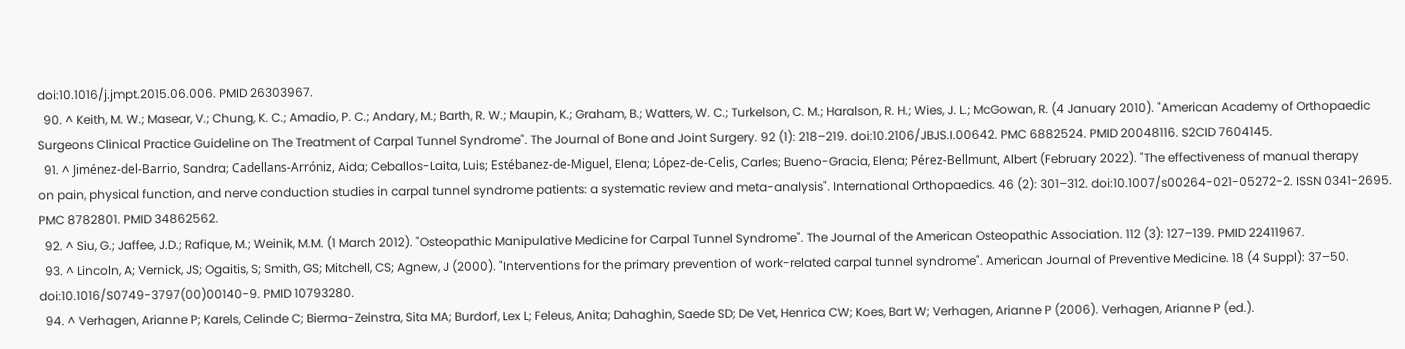doi:10.1016/j.jmpt.2015.06.006. PMID 26303967.
  90. ^ Keith, M. W.; Masear, V.; Chung, K. C.; Amadio, P. C.; Andary, M.; Barth, R. W.; Maupin, K.; Graham, B.; Watters, W. C.; Turkelson, C. M.; Haralson, R. H.; Wies, J. L.; McGowan, R. (4 January 2010). "American Academy of Orthopaedic Surgeons Clinical Practice Guideline on The Treatment of Carpal Tunnel Syndrome". The Journal of Bone and Joint Surgery. 92 (1): 218–219. doi:10.2106/JBJS.I.00642. PMC 6882524. PMID 20048116. S2CID 7604145.
  91. ^ Jiménez-del-Barrio, Sandra; Cadellans-Arróniz, Aida; Ceballos-Laita, Luis; Estébanez-de-Miguel, Elena; López-de-Celis, Carles; Bueno-Gracia, Elena; Pérez-Bellmunt, Albert (February 2022). "The effectiveness of manual therapy on pain, physical function, and nerve conduction studies in carpal tunnel syndrome patients: a systematic review and meta-analysis". International Orthopaedics. 46 (2): 301–312. doi:10.1007/s00264-021-05272-2. ISSN 0341-2695. PMC 8782801. PMID 34862562.
  92. ^ Siu, G.; Jaffee, J.D.; Rafique, M.; Weinik, M.M. (1 March 2012). "Osteopathic Manipulative Medicine for Carpal Tunnel Syndrome". The Journal of the American Osteopathic Association. 112 (3): 127–139. PMID 22411967.
  93. ^ Lincoln, A; Vernick, JS; Ogaitis, S; Smith, GS; Mitchell, CS; Agnew, J (2000). "Interventions for the primary prevention of work-related carpal tunnel syndrome". American Journal of Preventive Medicine. 18 (4 Suppl): 37–50. doi:10.1016/S0749-3797(00)00140-9. PMID 10793280.
  94. ^ Verhagen, Arianne P; Karels, Celinde C; Bierma-Zeinstra, Sita MA; Burdorf, Lex L; Feleus, Anita; Dahaghin, Saede SD; De Vet, Henrica CW; Koes, Bart W; Verhagen, Arianne P (2006). Verhagen, Arianne P (ed.).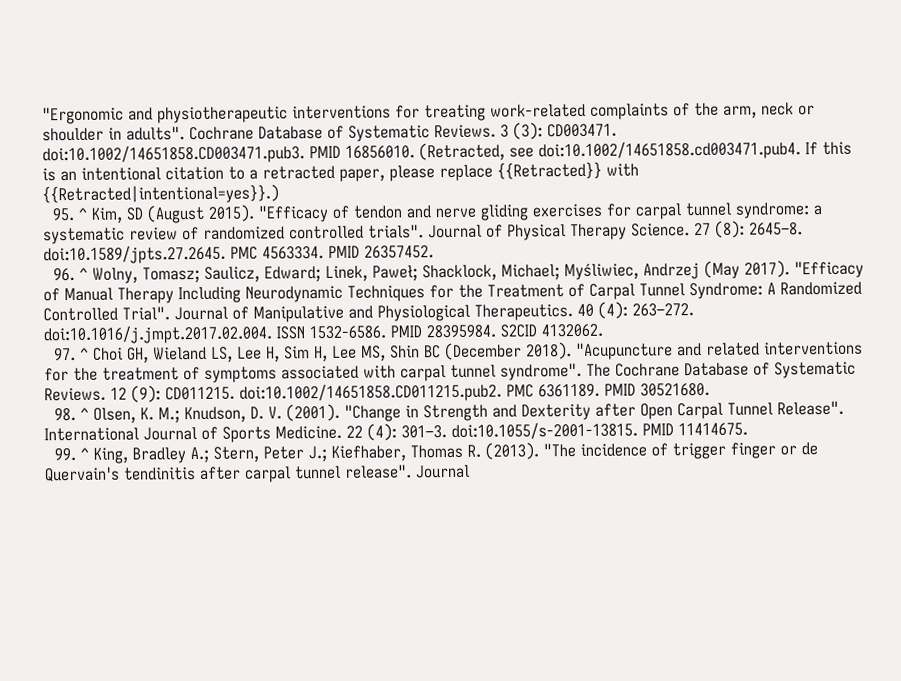"Ergonomic and physiotherapeutic interventions for treating work-related complaints of the arm, neck or shoulder in adults". Cochrane Database of Systematic Reviews. 3 (3): CD003471. doi:10.1002/14651858.CD003471.pub3. PMID 16856010. (Retracted, see doi:10.1002/14651858.cd003471.pub4. If this is an intentional citation to a retracted paper, please replace {{Retracted}} with {{Retracted|intentional=yes}}.)
  95. ^ Kim, SD (August 2015). "Efficacy of tendon and nerve gliding exercises for carpal tunnel syndrome: a systematic review of randomized controlled trials". Journal of Physical Therapy Science. 27 (8): 2645–8. doi:10.1589/jpts.27.2645. PMC 4563334. PMID 26357452.
  96. ^ Wolny, Tomasz; Saulicz, Edward; Linek, Paweł; Shacklock, Michael; Myśliwiec, Andrzej (May 2017). "Efficacy of Manual Therapy Including Neurodynamic Techniques for the Treatment of Carpal Tunnel Syndrome: A Randomized Controlled Trial". Journal of Manipulative and Physiological Therapeutics. 40 (4): 263–272. doi:10.1016/j.jmpt.2017.02.004. ISSN 1532-6586. PMID 28395984. S2CID 4132062.
  97. ^ Choi GH, Wieland LS, Lee H, Sim H, Lee MS, Shin BC (December 2018). "Acupuncture and related interventions for the treatment of symptoms associated with carpal tunnel syndrome". The Cochrane Database of Systematic Reviews. 12 (9): CD011215. doi:10.1002/14651858.CD011215.pub2. PMC 6361189. PMID 30521680.
  98. ^ Olsen, K. M.; Knudson, D. V. (2001). "Change in Strength and Dexterity after Open Carpal Tunnel Release". International Journal of Sports Medicine. 22 (4): 301–3. doi:10.1055/s-2001-13815. PMID 11414675.
  99. ^ King, Bradley A.; Stern, Peter J.; Kiefhaber, Thomas R. (2013). "The incidence of trigger finger or de Quervain's tendinitis after carpal tunnel release". Journal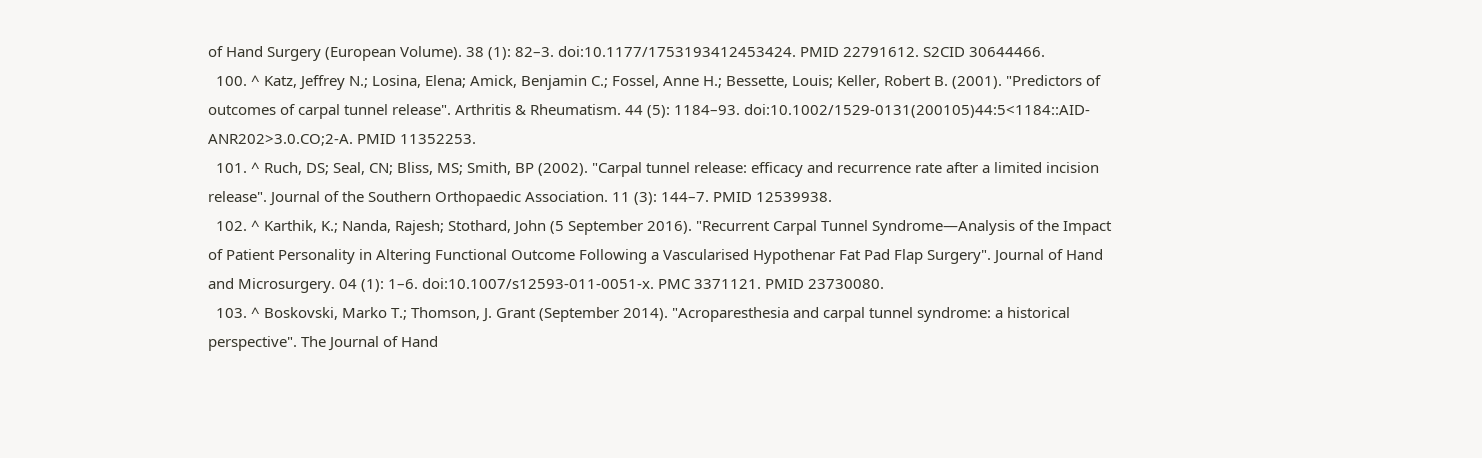of Hand Surgery (European Volume). 38 (1): 82–3. doi:10.1177/1753193412453424. PMID 22791612. S2CID 30644466.
  100. ^ Katz, Jeffrey N.; Losina, Elena; Amick, Benjamin C.; Fossel, Anne H.; Bessette, Louis; Keller, Robert B. (2001). "Predictors of outcomes of carpal tunnel release". Arthritis & Rheumatism. 44 (5): 1184–93. doi:10.1002/1529-0131(200105)44:5<1184::AID-ANR202>3.0.CO;2-A. PMID 11352253.
  101. ^ Ruch, DS; Seal, CN; Bliss, MS; Smith, BP (2002). "Carpal tunnel release: efficacy and recurrence rate after a limited incision release". Journal of the Southern Orthopaedic Association. 11 (3): 144–7. PMID 12539938.
  102. ^ Karthik, K.; Nanda, Rajesh; Stothard, John (5 September 2016). "Recurrent Carpal Tunnel Syndrome—Analysis of the Impact of Patient Personality in Altering Functional Outcome Following a Vascularised Hypothenar Fat Pad Flap Surgery". Journal of Hand and Microsurgery. 04 (1): 1–6. doi:10.1007/s12593-011-0051-x. PMC 3371121. PMID 23730080.
  103. ^ Boskovski, Marko T.; Thomson, J. Grant (September 2014). "Acroparesthesia and carpal tunnel syndrome: a historical perspective". The Journal of Hand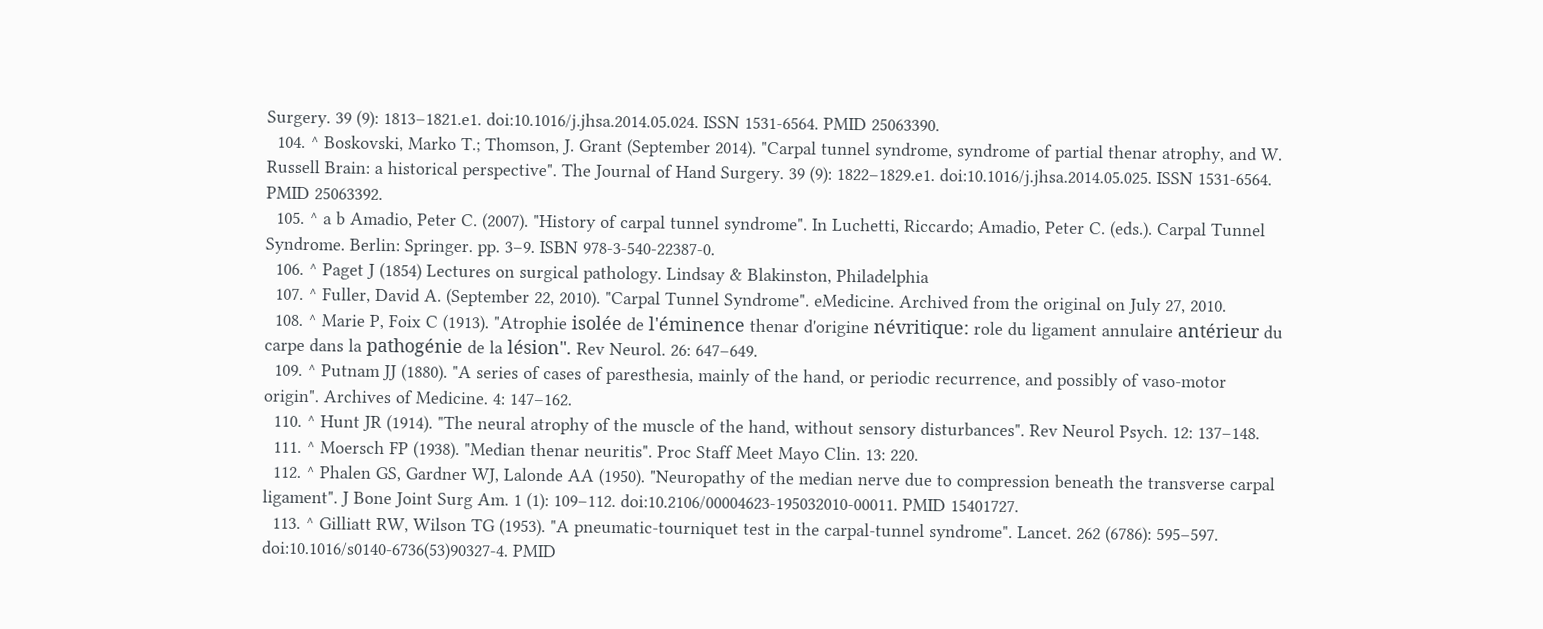Surgery. 39 (9): 1813–1821.e1. doi:10.1016/j.jhsa.2014.05.024. ISSN 1531-6564. PMID 25063390.
  104. ^ Boskovski, Marko T.; Thomson, J. Grant (September 2014). "Carpal tunnel syndrome, syndrome of partial thenar atrophy, and W. Russell Brain: a historical perspective". The Journal of Hand Surgery. 39 (9): 1822–1829.e1. doi:10.1016/j.jhsa.2014.05.025. ISSN 1531-6564. PMID 25063392.
  105. ^ a b Amadio, Peter C. (2007). "History of carpal tunnel syndrome". In Luchetti, Riccardo; Amadio, Peter C. (eds.). Carpal Tunnel Syndrome. Berlin: Springer. pp. 3–9. ISBN 978-3-540-22387-0.
  106. ^ Paget J (1854) Lectures on surgical pathology. Lindsay & Blakinston, Philadelphia
  107. ^ Fuller, David A. (September 22, 2010). "Carpal Tunnel Syndrome". eMedicine. Archived from the original on July 27, 2010.
  108. ^ Marie P, Foix C (1913). "Atrophie isolée de l'éminence thenar d'origine névritique: role du ligament annulaire antérieur du carpe dans la pathogénie de la lésion". Rev Neurol. 26: 647–649.
  109. ^ Putnam JJ (1880). "A series of cases of paresthesia, mainly of the hand, or periodic recurrence, and possibly of vaso-motor origin". Archives of Medicine. 4: 147–162.
  110. ^ Hunt JR (1914). "The neural atrophy of the muscle of the hand, without sensory disturbances". Rev Neurol Psych. 12: 137–148.
  111. ^ Moersch FP (1938). "Median thenar neuritis". Proc Staff Meet Mayo Clin. 13: 220.
  112. ^ Phalen GS, Gardner WJ, Lalonde AA (1950). "Neuropathy of the median nerve due to compression beneath the transverse carpal ligament". J Bone Joint Surg Am. 1 (1): 109–112. doi:10.2106/00004623-195032010-00011. PMID 15401727.
  113. ^ Gilliatt RW, Wilson TG (1953). "A pneumatic-tourniquet test in the carpal-tunnel syndrome". Lancet. 262 (6786): 595–597. doi:10.1016/s0140-6736(53)90327-4. PMID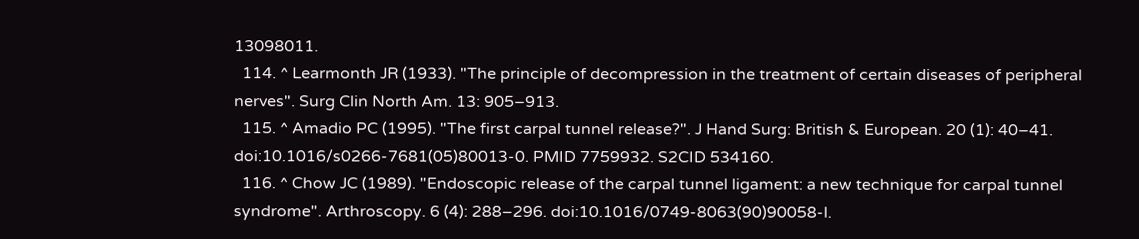13098011.
  114. ^ Learmonth JR (1933). "The principle of decompression in the treatment of certain diseases of peripheral nerves". Surg Clin North Am. 13: 905–913.
  115. ^ Amadio PC (1995). "The first carpal tunnel release?". J Hand Surg: British & European. 20 (1): 40–41. doi:10.1016/s0266-7681(05)80013-0. PMID 7759932. S2CID 534160.
  116. ^ Chow JC (1989). "Endoscopic release of the carpal tunnel ligament: a new technique for carpal tunnel syndrome". Arthroscopy. 6 (4): 288–296. doi:10.1016/0749-8063(90)90058-l.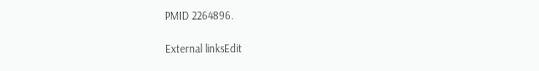PMID 2264896.

External linksEdit